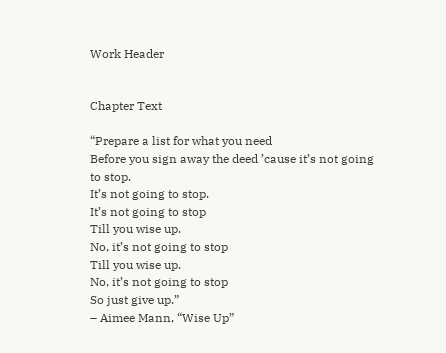Work Header


Chapter Text

“Prepare a list for what you need
Before you sign away the deed ’cause it’s not going to stop.
It’s not going to stop.
It’s not going to stop
Till you wise up.
No, it’s not going to stop
Till you wise up.
No, it’s not going to stop
So just give up.”
– Aimee Mann, “Wise Up”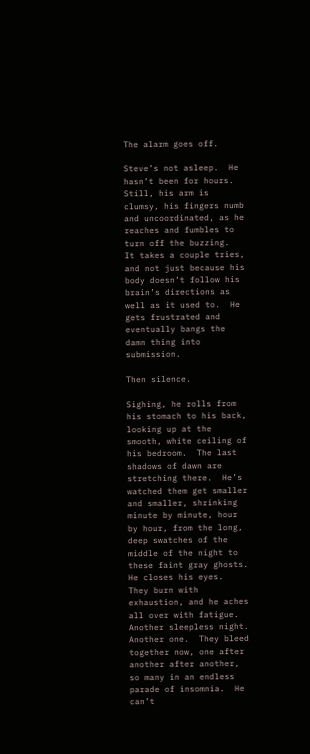The alarm goes off.

Steve’s not asleep.  He hasn’t been for hours.  Still, his arm is clumsy, his fingers numb and uncoordinated, as he reaches and fumbles to turn off the buzzing.  It takes a couple tries, and not just because his body doesn’t follow his brain’s directions as well as it used to.  He gets frustrated and eventually bangs the damn thing into submission.

Then silence.

Sighing, he rolls from his stomach to his back, looking up at the smooth, white ceiling of his bedroom.  The last shadows of dawn are stretching there.  He’s watched them get smaller and smaller, shrinking minute by minute, hour by hour, from the long, deep swatches of the middle of the night to these faint gray ghosts.  He closes his eyes.  They burn with exhaustion, and he aches all over with fatigue.  Another sleepless night.  Another one.  They bleed together now, one after another after another, so many in an endless parade of insomnia.  He can’t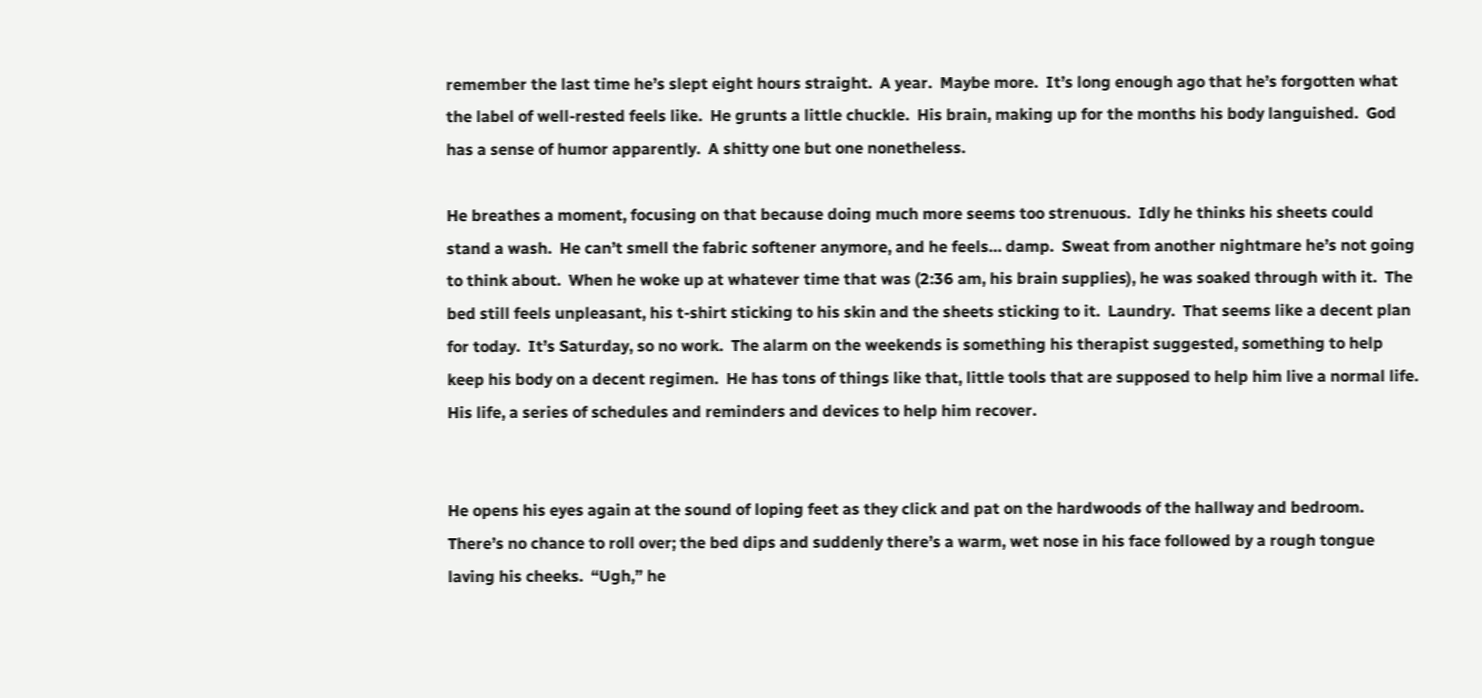remember the last time he’s slept eight hours straight.  A year.  Maybe more.  It’s long enough ago that he’s forgotten what the label of well-rested feels like.  He grunts a little chuckle.  His brain, making up for the months his body languished.  God has a sense of humor apparently.  A shitty one but one nonetheless.

He breathes a moment, focusing on that because doing much more seems too strenuous.  Idly he thinks his sheets could stand a wash.  He can’t smell the fabric softener anymore, and he feels… damp.  Sweat from another nightmare he’s not going to think about.  When he woke up at whatever time that was (2:36 am, his brain supplies), he was soaked through with it.  The bed still feels unpleasant, his t-shirt sticking to his skin and the sheets sticking to it.  Laundry.  That seems like a decent plan for today.  It’s Saturday, so no work.  The alarm on the weekends is something his therapist suggested, something to help keep his body on a decent regimen.  He has tons of things like that, little tools that are supposed to help him live a normal life.  His life, a series of schedules and reminders and devices to help him recover.


He opens his eyes again at the sound of loping feet as they click and pat on the hardwoods of the hallway and bedroom.  There’s no chance to roll over; the bed dips and suddenly there’s a warm, wet nose in his face followed by a rough tongue laving his cheeks.  “Ugh,” he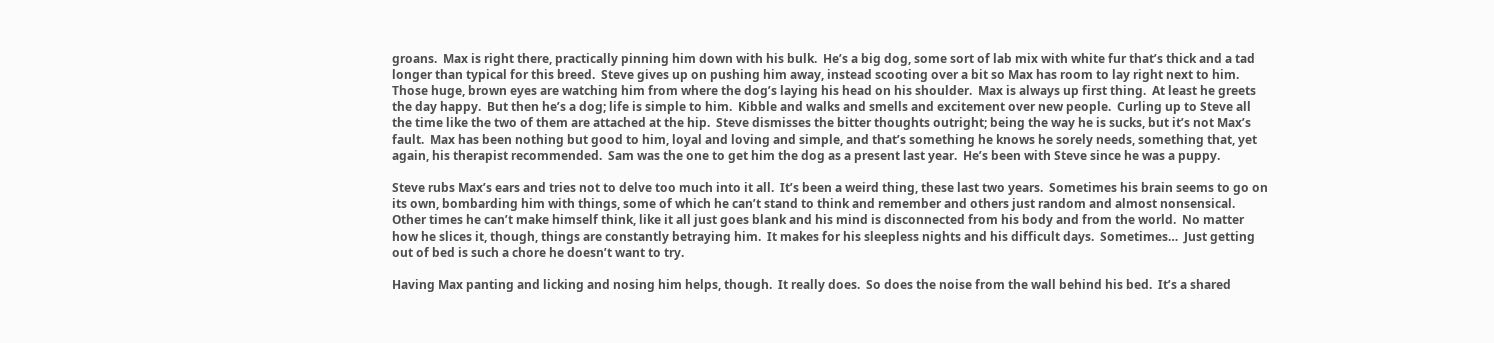groans.  Max is right there, practically pinning him down with his bulk.  He’s a big dog, some sort of lab mix with white fur that’s thick and a tad longer than typical for this breed.  Steve gives up on pushing him away, instead scooting over a bit so Max has room to lay right next to him.  Those huge, brown eyes are watching him from where the dog’s laying his head on his shoulder.  Max is always up first thing.  At least he greets the day happy.  But then he’s a dog; life is simple to him.  Kibble and walks and smells and excitement over new people.  Curling up to Steve all the time like the two of them are attached at the hip.  Steve dismisses the bitter thoughts outright; being the way he is sucks, but it’s not Max’s fault.  Max has been nothing but good to him, loyal and loving and simple, and that’s something he knows he sorely needs, something that, yet again, his therapist recommended.  Sam was the one to get him the dog as a present last year.  He’s been with Steve since he was a puppy.

Steve rubs Max’s ears and tries not to delve too much into it all.  It’s been a weird thing, these last two years.  Sometimes his brain seems to go on its own, bombarding him with things, some of which he can’t stand to think and remember and others just random and almost nonsensical.  Other times he can’t make himself think, like it all just goes blank and his mind is disconnected from his body and from the world.  No matter how he slices it, though, things are constantly betraying him.  It makes for his sleepless nights and his difficult days.  Sometimes…  Just getting out of bed is such a chore he doesn’t want to try.

Having Max panting and licking and nosing him helps, though.  It really does.  So does the noise from the wall behind his bed.  It’s a shared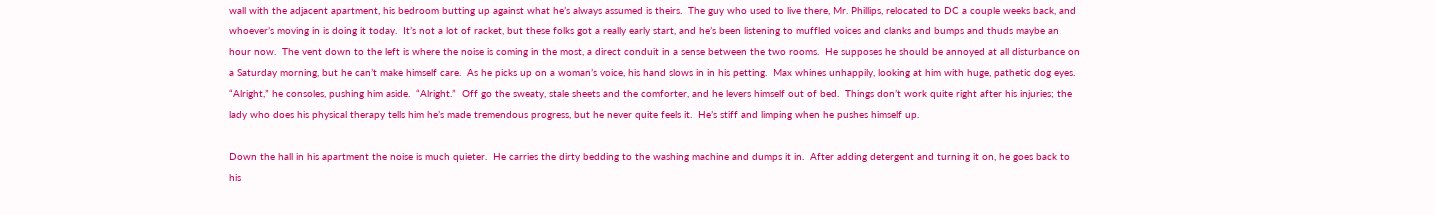wall with the adjacent apartment, his bedroom butting up against what he’s always assumed is theirs.  The guy who used to live there, Mr. Phillips, relocated to DC a couple weeks back, and whoever’s moving in is doing it today.  It’s not a lot of racket, but these folks got a really early start, and he’s been listening to muffled voices and clanks and bumps and thuds maybe an hour now.  The vent down to the left is where the noise is coming in the most, a direct conduit in a sense between the two rooms.  He supposes he should be annoyed at all disturbance on a Saturday morning, but he can’t make himself care.  As he picks up on a woman’s voice, his hand slows in in his petting.  Max whines unhappily, looking at him with huge, pathetic dog eyes.  “Alright,” he consoles, pushing him aside.  “Alright.”  Off go the sweaty, stale sheets and the comforter, and he levers himself out of bed.  Things don’t work quite right after his injuries; the lady who does his physical therapy tells him he’s made tremendous progress, but he never quite feels it.  He’s stiff and limping when he pushes himself up.

Down the hall in his apartment the noise is much quieter.  He carries the dirty bedding to the washing machine and dumps it in.  After adding detergent and turning it on, he goes back to his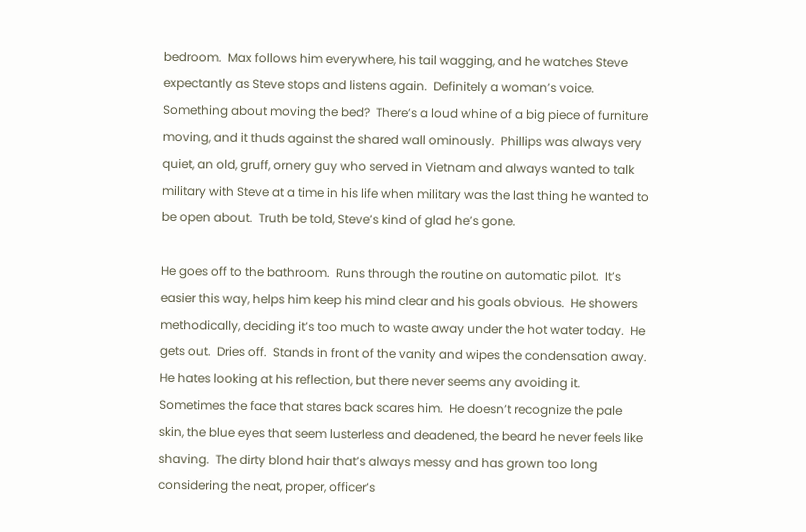bedroom.  Max follows him everywhere, his tail wagging, and he watches Steve expectantly as Steve stops and listens again.  Definitely a woman’s voice.  Something about moving the bed?  There’s a loud whine of a big piece of furniture moving, and it thuds against the shared wall ominously.  Phillips was always very quiet, an old, gruff, ornery guy who served in Vietnam and always wanted to talk military with Steve at a time in his life when military was the last thing he wanted to be open about.  Truth be told, Steve’s kind of glad he’s gone.

He goes off to the bathroom.  Runs through the routine on automatic pilot.  It’s easier this way, helps him keep his mind clear and his goals obvious.  He showers methodically, deciding it’s too much to waste away under the hot water today.  He gets out.  Dries off.  Stands in front of the vanity and wipes the condensation away.  He hates looking at his reflection, but there never seems any avoiding it.  Sometimes the face that stares back scares him.  He doesn’t recognize the pale skin, the blue eyes that seem lusterless and deadened, the beard he never feels like shaving.  The dirty blond hair that’s always messy and has grown too long considering the neat, proper, officer’s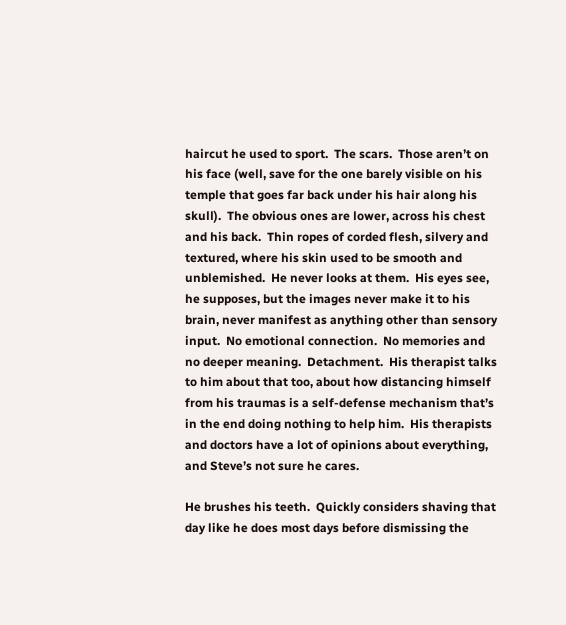haircut he used to sport.  The scars.  Those aren’t on his face (well, save for the one barely visible on his temple that goes far back under his hair along his skull).  The obvious ones are lower, across his chest and his back.  Thin ropes of corded flesh, silvery and textured, where his skin used to be smooth and unblemished.  He never looks at them.  His eyes see, he supposes, but the images never make it to his brain, never manifest as anything other than sensory input.  No emotional connection.  No memories and no deeper meaning.  Detachment.  His therapist talks to him about that too, about how distancing himself from his traumas is a self-defense mechanism that’s in the end doing nothing to help him.  His therapists and doctors have a lot of opinions about everything, and Steve’s not sure he cares.

He brushes his teeth.  Quickly considers shaving that day like he does most days before dismissing the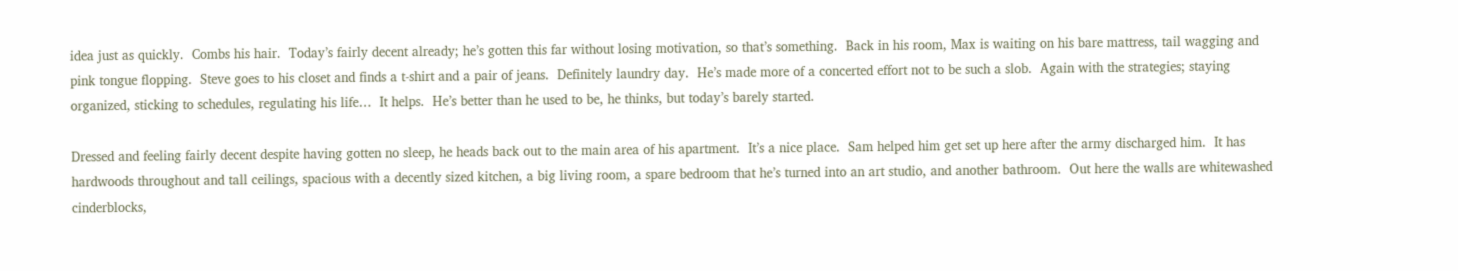idea just as quickly.  Combs his hair.  Today’s fairly decent already; he’s gotten this far without losing motivation, so that’s something.  Back in his room, Max is waiting on his bare mattress, tail wagging and pink tongue flopping.  Steve goes to his closet and finds a t-shirt and a pair of jeans.  Definitely laundry day.  He’s made more of a concerted effort not to be such a slob.  Again with the strategies; staying organized, sticking to schedules, regulating his life…  It helps.  He’s better than he used to be, he thinks, but today’s barely started.

Dressed and feeling fairly decent despite having gotten no sleep, he heads back out to the main area of his apartment.  It’s a nice place.  Sam helped him get set up here after the army discharged him.  It has hardwoods throughout and tall ceilings, spacious with a decently sized kitchen, a big living room, a spare bedroom that he’s turned into an art studio, and another bathroom.  Out here the walls are whitewashed cinderblocks,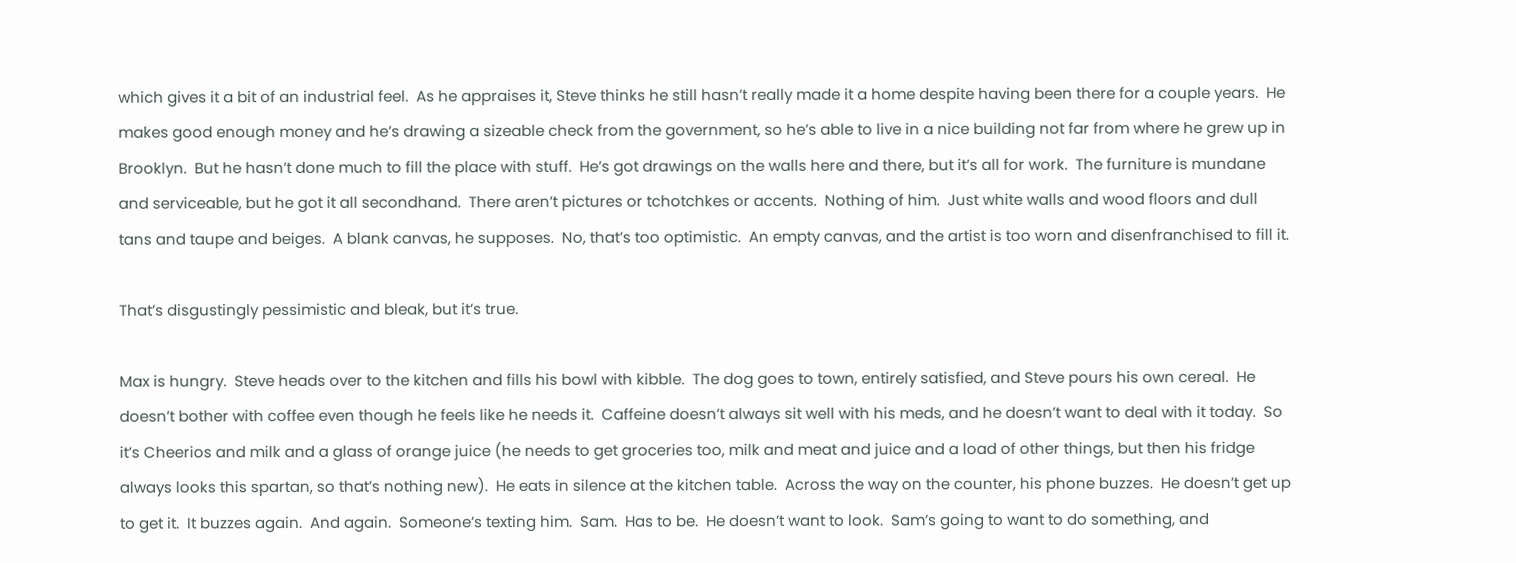which gives it a bit of an industrial feel.  As he appraises it, Steve thinks he still hasn’t really made it a home despite having been there for a couple years.  He makes good enough money and he’s drawing a sizeable check from the government, so he’s able to live in a nice building not far from where he grew up in Brooklyn.  But he hasn’t done much to fill the place with stuff.  He’s got drawings on the walls here and there, but it’s all for work.  The furniture is mundane and serviceable, but he got it all secondhand.  There aren’t pictures or tchotchkes or accents.  Nothing of him.  Just white walls and wood floors and dull tans and taupe and beiges.  A blank canvas, he supposes.  No, that’s too optimistic.  An empty canvas, and the artist is too worn and disenfranchised to fill it.

That’s disgustingly pessimistic and bleak, but it’s true.

Max is hungry.  Steve heads over to the kitchen and fills his bowl with kibble.  The dog goes to town, entirely satisfied, and Steve pours his own cereal.  He doesn’t bother with coffee even though he feels like he needs it.  Caffeine doesn’t always sit well with his meds, and he doesn’t want to deal with it today.  So it’s Cheerios and milk and a glass of orange juice (he needs to get groceries too, milk and meat and juice and a load of other things, but then his fridge always looks this spartan, so that’s nothing new).  He eats in silence at the kitchen table.  Across the way on the counter, his phone buzzes.  He doesn’t get up to get it.  It buzzes again.  And again.  Someone’s texting him.  Sam.  Has to be.  He doesn’t want to look.  Sam’s going to want to do something, and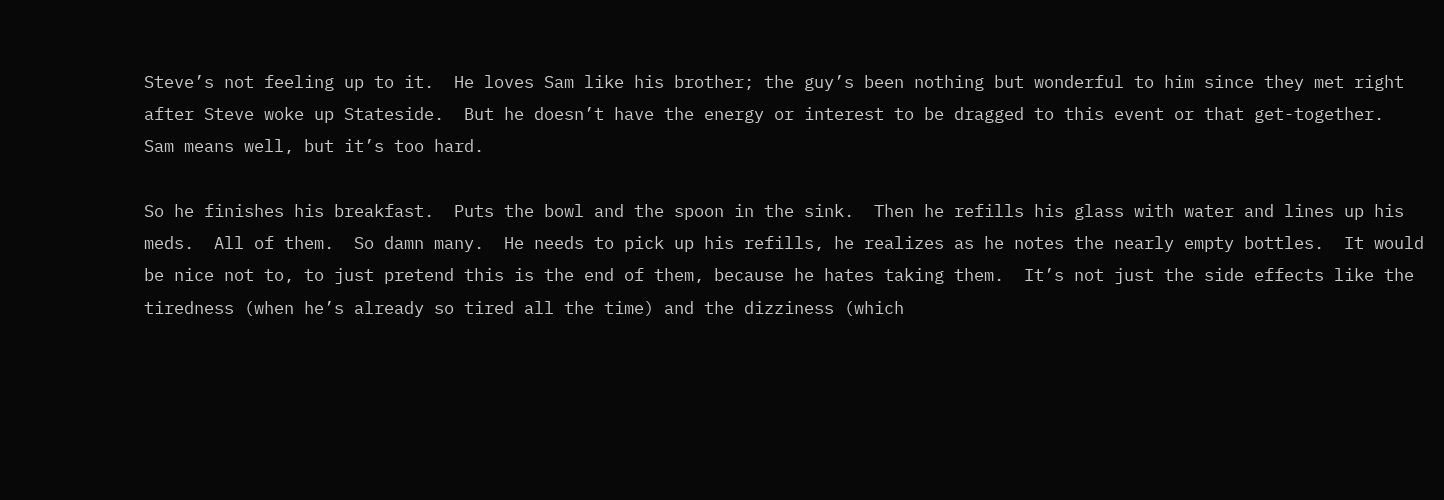Steve’s not feeling up to it.  He loves Sam like his brother; the guy’s been nothing but wonderful to him since they met right after Steve woke up Stateside.  But he doesn’t have the energy or interest to be dragged to this event or that get-together.  Sam means well, but it’s too hard.

So he finishes his breakfast.  Puts the bowl and the spoon in the sink.  Then he refills his glass with water and lines up his meds.  All of them.  So damn many.  He needs to pick up his refills, he realizes as he notes the nearly empty bottles.  It would be nice not to, to just pretend this is the end of them, because he hates taking them.  It’s not just the side effects like the tiredness (when he’s already so tired all the time) and the dizziness (which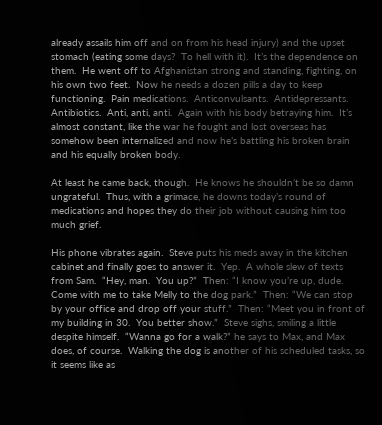already assails him off and on from his head injury) and the upset stomach (eating some days?  To hell with it).  It’s the dependence on them.  He went off to Afghanistan strong and standing, fighting, on his own two feet.  Now he needs a dozen pills a day to keep functioning.  Pain medications.  Anticonvulsants.  Antidepressants.  Antibiotics.  Anti, anti, anti.  Again with his body betraying him.  It’s almost constant, like the war he fought and lost overseas has somehow been internalized and now he’s battling his broken brain and his equally broken body.

At least he came back, though.  He knows he shouldn’t be so damn ungrateful.  Thus, with a grimace, he downs today’s round of medications and hopes they do their job without causing him too much grief.

His phone vibrates again.  Steve puts his meds away in the kitchen cabinet and finally goes to answer it.  Yep.  A whole slew of texts from Sam.  “Hey, man.  You up?”  Then: “I know you’re up, dude.  Come with me to take Melly to the dog park.”  Then: “We can stop by your office and drop off your stuff.”  Then: “Meet you in front of my building in 30.  You better show.”  Steve sighs, smiling a little despite himself.  “Wanna go for a walk?” he says to Max, and Max does, of course.  Walking the dog is another of his scheduled tasks, so it seems like as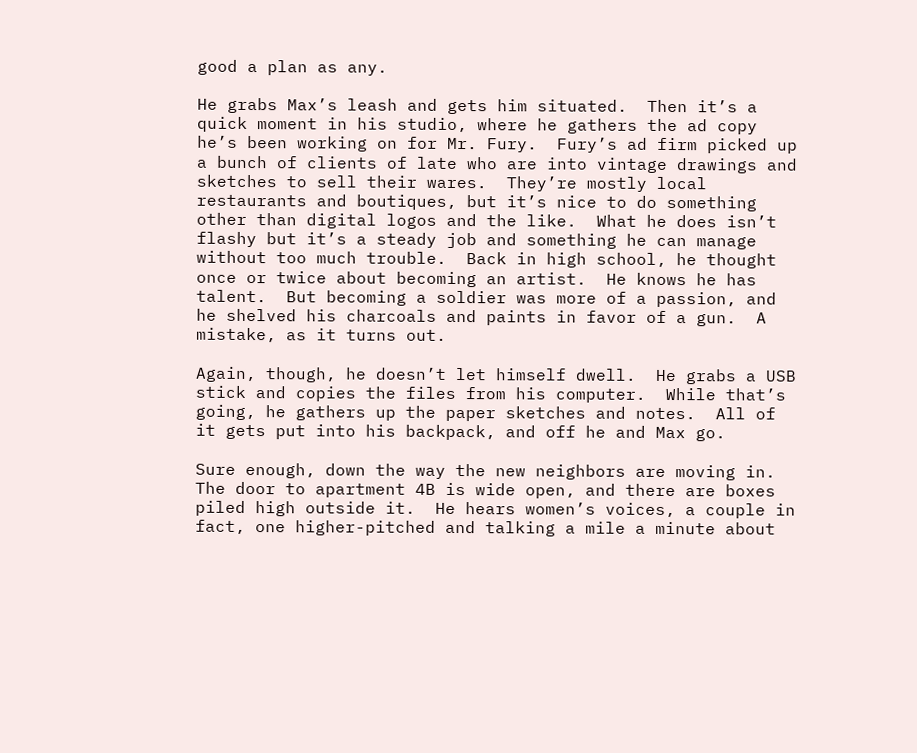good a plan as any.

He grabs Max’s leash and gets him situated.  Then it’s a quick moment in his studio, where he gathers the ad copy he’s been working on for Mr. Fury.  Fury’s ad firm picked up a bunch of clients of late who are into vintage drawings and sketches to sell their wares.  They’re mostly local restaurants and boutiques, but it’s nice to do something other than digital logos and the like.  What he does isn’t flashy but it’s a steady job and something he can manage without too much trouble.  Back in high school, he thought once or twice about becoming an artist.  He knows he has talent.  But becoming a soldier was more of a passion, and he shelved his charcoals and paints in favor of a gun.  A mistake, as it turns out.

Again, though, he doesn’t let himself dwell.  He grabs a USB stick and copies the files from his computer.  While that’s going, he gathers up the paper sketches and notes.  All of it gets put into his backpack, and off he and Max go.

Sure enough, down the way the new neighbors are moving in.  The door to apartment 4B is wide open, and there are boxes piled high outside it.  He hears women’s voices, a couple in fact, one higher-pitched and talking a mile a minute about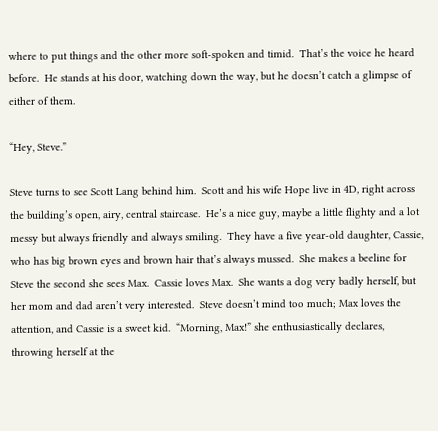where to put things and the other more soft-spoken and timid.  That’s the voice he heard before.  He stands at his door, watching down the way, but he doesn’t catch a glimpse of either of them.

“Hey, Steve.”

Steve turns to see Scott Lang behind him.  Scott and his wife Hope live in 4D, right across the building’s open, airy, central staircase.  He’s a nice guy, maybe a little flighty and a lot messy but always friendly and always smiling.  They have a five year-old daughter, Cassie, who has big brown eyes and brown hair that’s always mussed.  She makes a beeline for Steve the second she sees Max.  Cassie loves Max.  She wants a dog very badly herself, but her mom and dad aren’t very interested.  Steve doesn’t mind too much; Max loves the attention, and Cassie is a sweet kid.  “Morning, Max!” she enthusiastically declares, throwing herself at the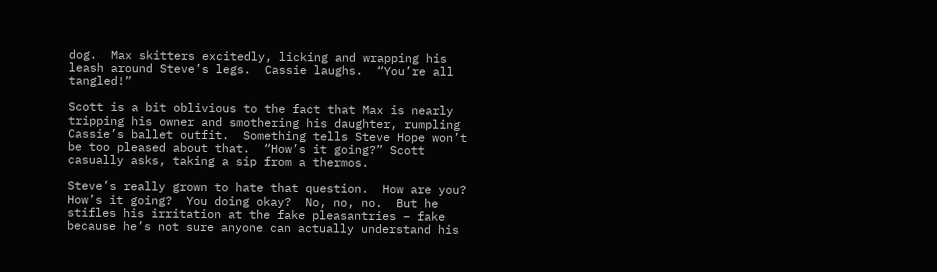dog.  Max skitters excitedly, licking and wrapping his leash around Steve’s legs.  Cassie laughs.  “You’re all tangled!”

Scott is a bit oblivious to the fact that Max is nearly tripping his owner and smothering his daughter, rumpling Cassie’s ballet outfit.  Something tells Steve Hope won’t be too pleased about that.  “How’s it going?” Scott casually asks, taking a sip from a thermos.

Steve’s really grown to hate that question.  How are you?  How’s it going?  You doing okay?  No, no, no.  But he stifles his irritation at the fake pleasantries – fake because he’s not sure anyone can actually understand his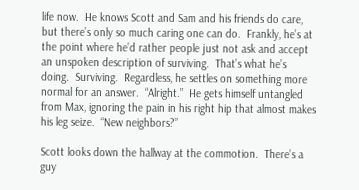life now.  He knows Scott and Sam and his friends do care, but there’s only so much caring one can do.  Frankly, he’s at the point where he’d rather people just not ask and accept an unspoken description of surviving.  That’s what he’s doing.  Surviving.  Regardless, he settles on something more normal for an answer.  “Alright.”  He gets himself untangled from Max, ignoring the pain in his right hip that almost makes his leg seize.  “New neighbors?”

Scott looks down the hallway at the commotion.  There’s a guy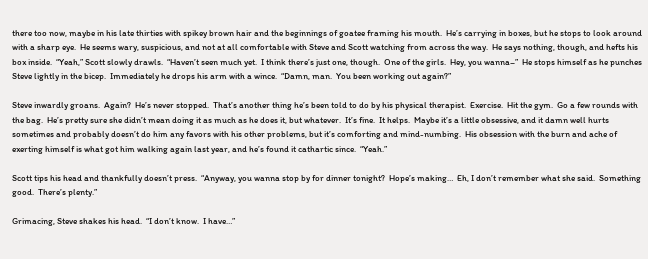there too now, maybe in his late thirties with spikey brown hair and the beginnings of goatee framing his mouth.  He’s carrying in boxes, but he stops to look around with a sharp eye.  He seems wary, suspicious, and not at all comfortable with Steve and Scott watching from across the way.  He says nothing, though, and hefts his box inside.  “Yeah,” Scott slowly drawls.  “Haven’t seen much yet.  I think there’s just one, though.  One of the girls.  Hey, you wanna–”  He stops himself as he punches Steve lightly in the bicep.  Immediately he drops his arm with a wince.  “Damn, man.  You been working out again?”

Steve inwardly groans.  Again?  He’s never stopped.  That’s another thing he’s been told to do by his physical therapist.  Exercise.  Hit the gym.  Go a few rounds with the bag.  He’s pretty sure she didn’t mean doing it as much as he does it, but whatever.  It’s fine.  It helps.  Maybe it’s a little obsessive, and it damn well hurts sometimes and probably doesn’t do him any favors with his other problems, but it’s comforting and mind-numbing.  His obsession with the burn and ache of exerting himself is what got him walking again last year, and he’s found it cathartic since.  “Yeah.”

Scott tips his head and thankfully doesn’t press.  “Anyway, you wanna stop by for dinner tonight?  Hope’s making…  Eh, I don’t remember what she said.  Something good.  There’s plenty.”

Grimacing, Steve shakes his head.  “I don’t know.  I have…”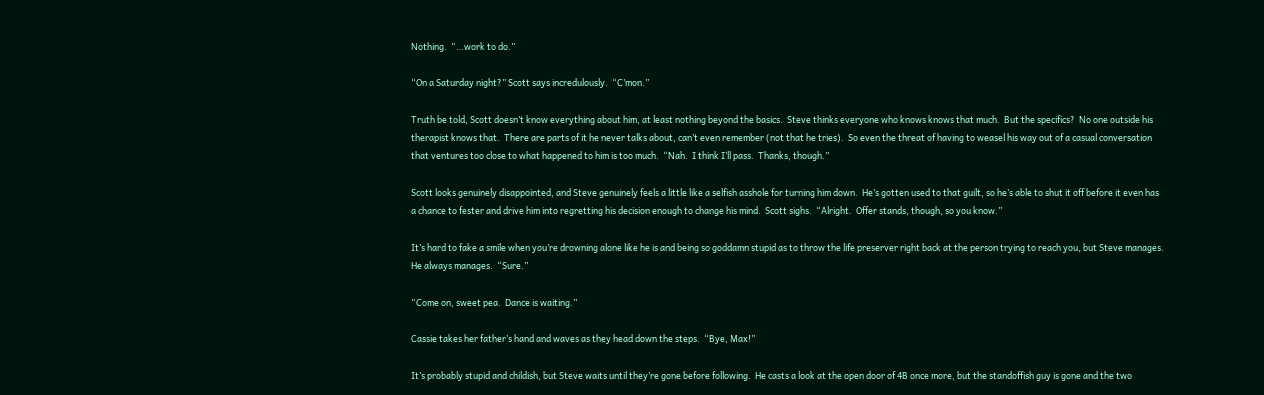Nothing.  “…work to do.”

“On a Saturday night?” Scott says incredulously.  “C’mon.”

Truth be told, Scott doesn’t know everything about him, at least nothing beyond the basics.  Steve thinks everyone who knows knows that much.  But the specifics?  No one outside his therapist knows that.  There are parts of it he never talks about, can’t even remember (not that he tries).  So even the threat of having to weasel his way out of a casual conversation that ventures too close to what happened to him is too much.  “Nah.  I think I’ll pass.  Thanks, though.”

Scott looks genuinely disappointed, and Steve genuinely feels a little like a selfish asshole for turning him down.  He’s gotten used to that guilt, so he’s able to shut it off before it even has a chance to fester and drive him into regretting his decision enough to change his mind.  Scott sighs.  “Alright.  Offer stands, though, so you know.”

It’s hard to fake a smile when you’re drowning alone like he is and being so goddamn stupid as to throw the life preserver right back at the person trying to reach you, but Steve manages.  He always manages.  “Sure.”

“Come on, sweet pea.  Dance is waiting.”

Cassie takes her father’s hand and waves as they head down the steps.  “Bye, Max!”

It’s probably stupid and childish, but Steve waits until they’re gone before following.  He casts a look at the open door of 4B once more, but the standoffish guy is gone and the two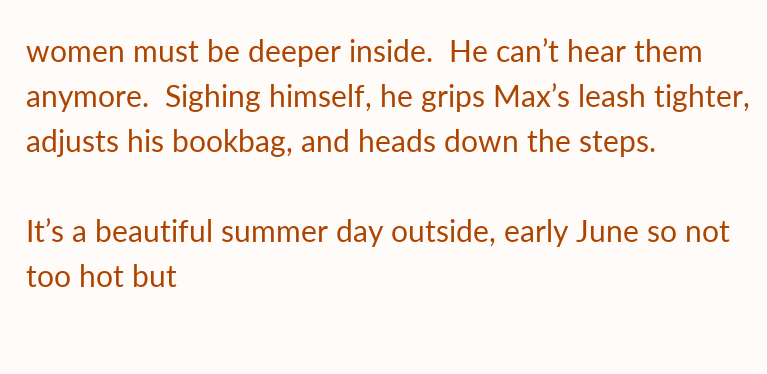women must be deeper inside.  He can’t hear them anymore.  Sighing himself, he grips Max’s leash tighter, adjusts his bookbag, and heads down the steps.

It’s a beautiful summer day outside, early June so not too hot but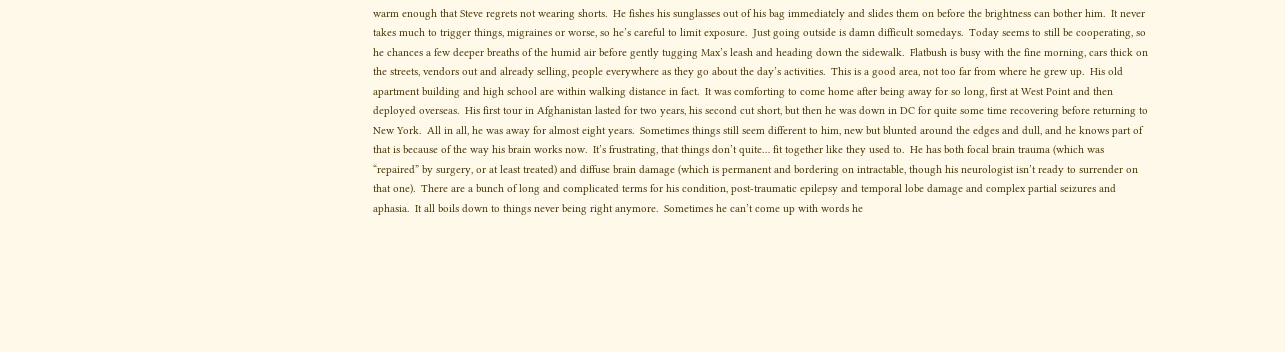warm enough that Steve regrets not wearing shorts.  He fishes his sunglasses out of his bag immediately and slides them on before the brightness can bother him.  It never takes much to trigger things, migraines or worse, so he’s careful to limit exposure.  Just going outside is damn difficult somedays.  Today seems to still be cooperating, so he chances a few deeper breaths of the humid air before gently tugging Max’s leash and heading down the sidewalk.  Flatbush is busy with the fine morning, cars thick on the streets, vendors out and already selling, people everywhere as they go about the day’s activities.  This is a good area, not too far from where he grew up.  His old apartment building and high school are within walking distance in fact.  It was comforting to come home after being away for so long, first at West Point and then deployed overseas.  His first tour in Afghanistan lasted for two years, his second cut short, but then he was down in DC for quite some time recovering before returning to New York.  All in all, he was away for almost eight years.  Sometimes things still seem different to him, new but blunted around the edges and dull, and he knows part of that is because of the way his brain works now.  It’s frustrating, that things don’t quite… fit together like they used to.  He has both focal brain trauma (which was “repaired” by surgery, or at least treated) and diffuse brain damage (which is permanent and bordering on intractable, though his neurologist isn’t ready to surrender on that one).  There are a bunch of long and complicated terms for his condition, post-traumatic epilepsy and temporal lobe damage and complex partial seizures and aphasia.  It all boils down to things never being right anymore.  Sometimes he can’t come up with words he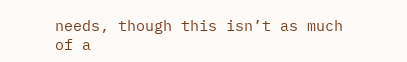needs, though this isn’t as much of a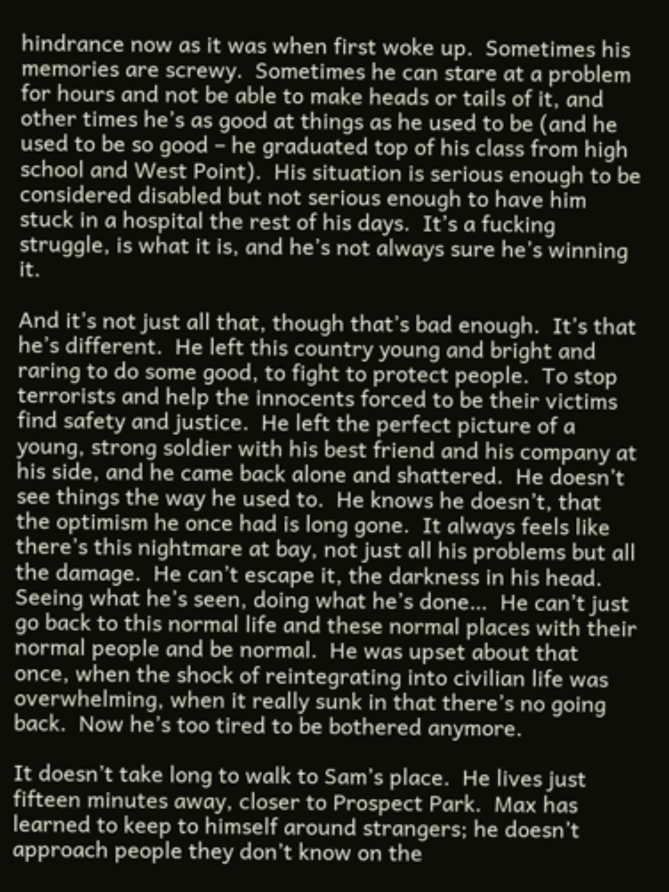hindrance now as it was when first woke up.  Sometimes his memories are screwy.  Sometimes he can stare at a problem for hours and not be able to make heads or tails of it, and other times he’s as good at things as he used to be (and he used to be so good – he graduated top of his class from high school and West Point).  His situation is serious enough to be considered disabled but not serious enough to have him stuck in a hospital the rest of his days.  It’s a fucking struggle, is what it is, and he’s not always sure he’s winning it.

And it’s not just all that, though that’s bad enough.  It’s that he’s different.  He left this country young and bright and raring to do some good, to fight to protect people.  To stop terrorists and help the innocents forced to be their victims find safety and justice.  He left the perfect picture of a young, strong soldier with his best friend and his company at his side, and he came back alone and shattered.  He doesn’t see things the way he used to.  He knows he doesn’t, that the optimism he once had is long gone.  It always feels like there’s this nightmare at bay, not just all his problems but all the damage.  He can’t escape it, the darkness in his head.  Seeing what he’s seen, doing what he’s done…  He can’t just go back to this normal life and these normal places with their normal people and be normal.  He was upset about that once, when the shock of reintegrating into civilian life was overwhelming, when it really sunk in that there’s no going back.  Now he’s too tired to be bothered anymore.

It doesn’t take long to walk to Sam’s place.  He lives just fifteen minutes away, closer to Prospect Park.  Max has learned to keep to himself around strangers; he doesn’t approach people they don’t know on the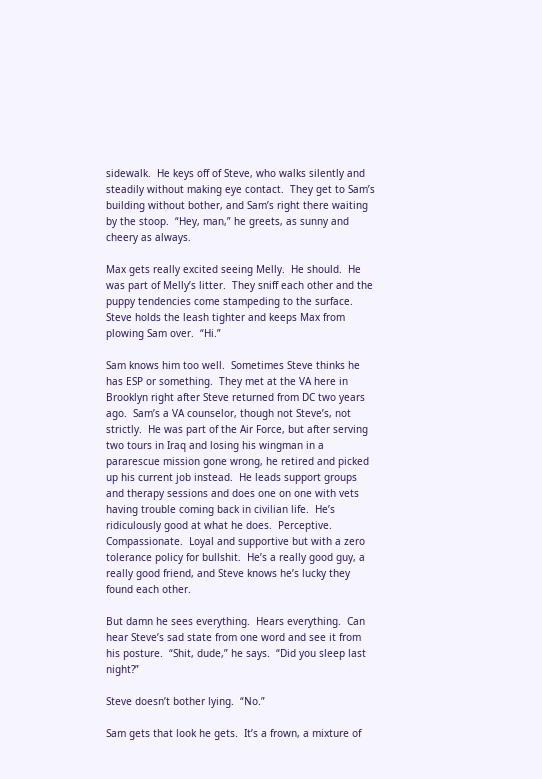sidewalk.  He keys off of Steve, who walks silently and steadily without making eye contact.  They get to Sam’s building without bother, and Sam’s right there waiting by the stoop.  “Hey, man,” he greets, as sunny and cheery as always.

Max gets really excited seeing Melly.  He should.  He was part of Melly’s litter.  They sniff each other and the puppy tendencies come stampeding to the surface.  Steve holds the leash tighter and keeps Max from plowing Sam over.  “Hi.”

Sam knows him too well.  Sometimes Steve thinks he has ESP or something.  They met at the VA here in Brooklyn right after Steve returned from DC two years ago.  Sam’s a VA counselor, though not Steve’s, not strictly.  He was part of the Air Force, but after serving two tours in Iraq and losing his wingman in a pararescue mission gone wrong, he retired and picked up his current job instead.  He leads support groups and therapy sessions and does one on one with vets having trouble coming back in civilian life.  He’s ridiculously good at what he does.  Perceptive.  Compassionate.  Loyal and supportive but with a zero tolerance policy for bullshit.  He’s a really good guy, a really good friend, and Steve knows he’s lucky they found each other.

But damn he sees everything.  Hears everything.  Can hear Steve’s sad state from one word and see it from his posture.  “Shit, dude,” he says.  “Did you sleep last night?”

Steve doesn’t bother lying.  “No.”

Sam gets that look he gets.  It’s a frown, a mixture of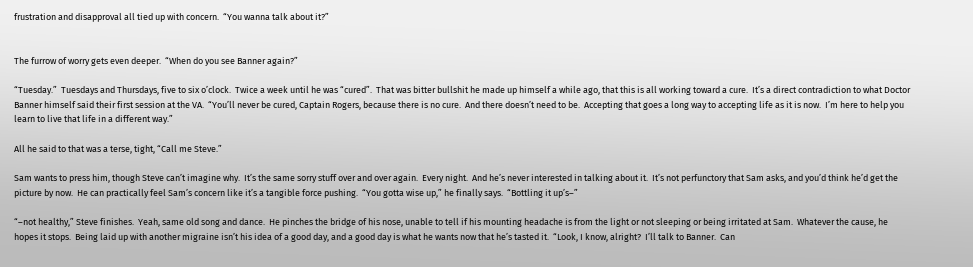frustration and disapproval all tied up with concern.  “You wanna talk about it?”


The furrow of worry gets even deeper.  “When do you see Banner again?”

“Tuesday.”  Tuesdays and Thursdays, five to six o’clock.  Twice a week until he was “cured”.  That was bitter bullshit he made up himself a while ago, that this is all working toward a cure.  It’s a direct contradiction to what Doctor Banner himself said their first session at the VA.  “You’ll never be cured, Captain Rogers, because there is no cure.  And there doesn’t need to be.  Accepting that goes a long way to accepting life as it is now.  I’m here to help you learn to live that life in a different way.”

All he said to that was a terse, tight, “Call me Steve.”

Sam wants to press him, though Steve can’t imagine why.  It’s the same sorry stuff over and over again.  Every night.  And he’s never interested in talking about it.  It’s not perfunctory that Sam asks, and you’d think he’d get the picture by now.  He can practically feel Sam’s concern like it’s a tangible force pushing.  “You gotta wise up,” he finally says.  “Bottling it up’s–”

“–not healthy,” Steve finishes.  Yeah, same old song and dance.  He pinches the bridge of his nose, unable to tell if his mounting headache is from the light or not sleeping or being irritated at Sam.  Whatever the cause, he hopes it stops.  Being laid up with another migraine isn’t his idea of a good day, and a good day is what he wants now that he’s tasted it.  “Look, I know, alright?  I’ll talk to Banner.  Can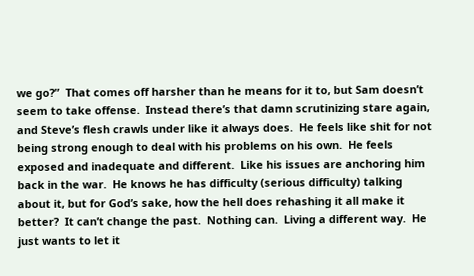we go?”  That comes off harsher than he means for it to, but Sam doesn’t seem to take offense.  Instead there’s that damn scrutinizing stare again, and Steve’s flesh crawls under like it always does.  He feels like shit for not being strong enough to deal with his problems on his own.  He feels exposed and inadequate and different.  Like his issues are anchoring him back in the war.  He knows he has difficulty (serious difficulty) talking about it, but for God’s sake, how the hell does rehashing it all make it better?  It can’t change the past.  Nothing can.  Living a different way.  He just wants to let it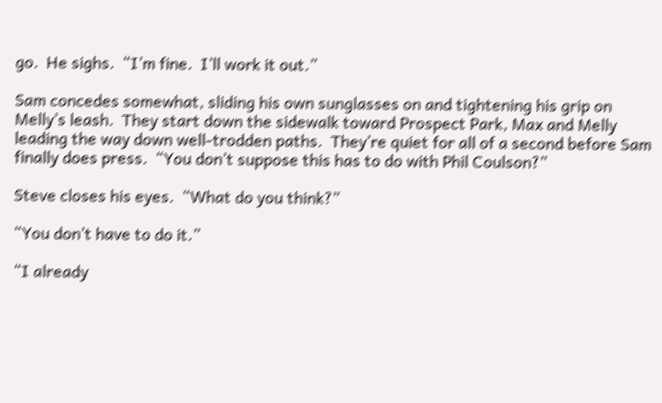go.  He sighs.  “I’m fine.  I’ll work it out.”

Sam concedes somewhat, sliding his own sunglasses on and tightening his grip on Melly’s leash.  They start down the sidewalk toward Prospect Park, Max and Melly leading the way down well-trodden paths.  They’re quiet for all of a second before Sam finally does press.  “You don’t suppose this has to do with Phil Coulson?”

Steve closes his eyes.  “What do you think?”

“You don’t have to do it.”

“I already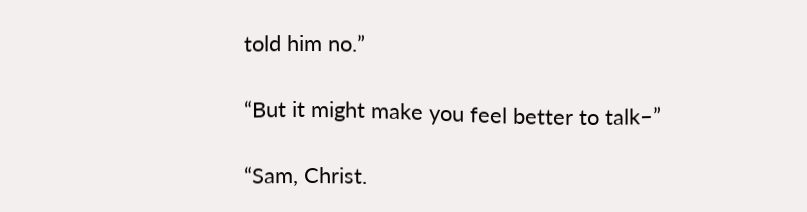told him no.”

“But it might make you feel better to talk–”

“Sam, Christ.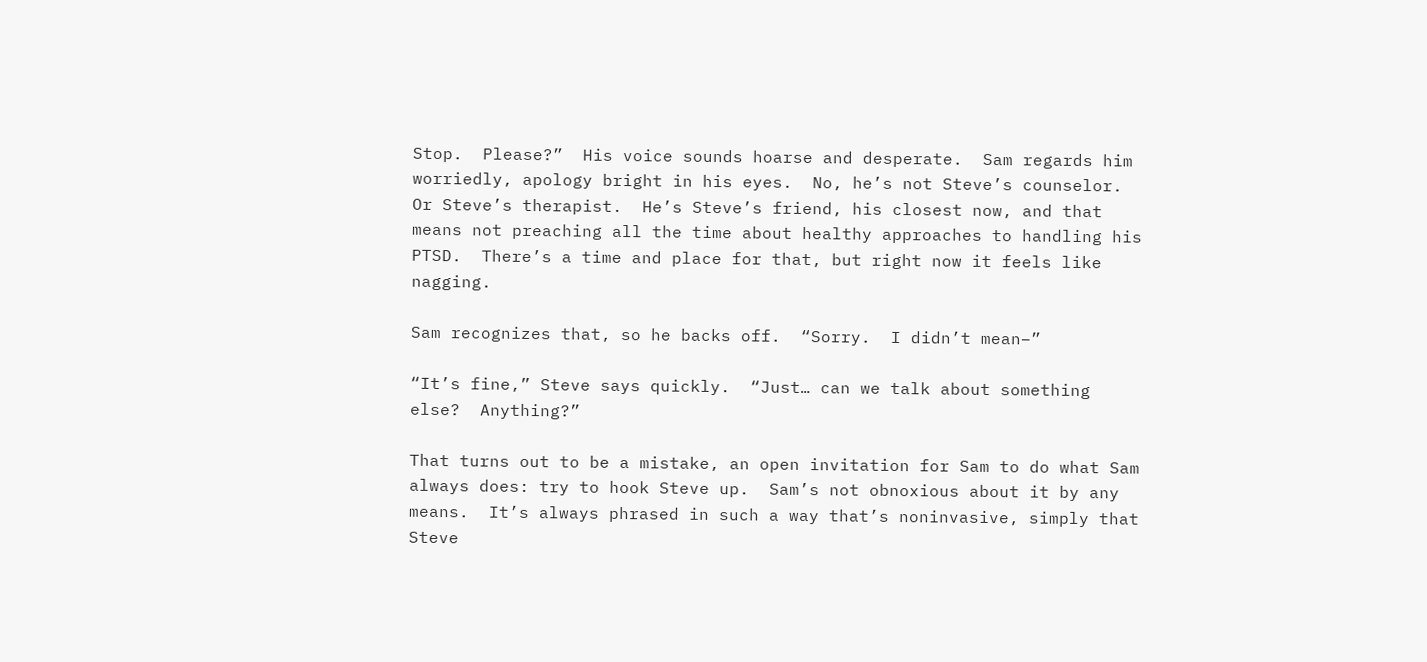Stop.  Please?”  His voice sounds hoarse and desperate.  Sam regards him worriedly, apology bright in his eyes.  No, he’s not Steve’s counselor.  Or Steve’s therapist.  He’s Steve’s friend, his closest now, and that means not preaching all the time about healthy approaches to handling his PTSD.  There’s a time and place for that, but right now it feels like nagging.

Sam recognizes that, so he backs off.  “Sorry.  I didn’t mean–”

“It’s fine,” Steve says quickly.  “Just… can we talk about something else?  Anything?”

That turns out to be a mistake, an open invitation for Sam to do what Sam always does: try to hook Steve up.  Sam’s not obnoxious about it by any means.  It’s always phrased in such a way that’s noninvasive, simply that Steve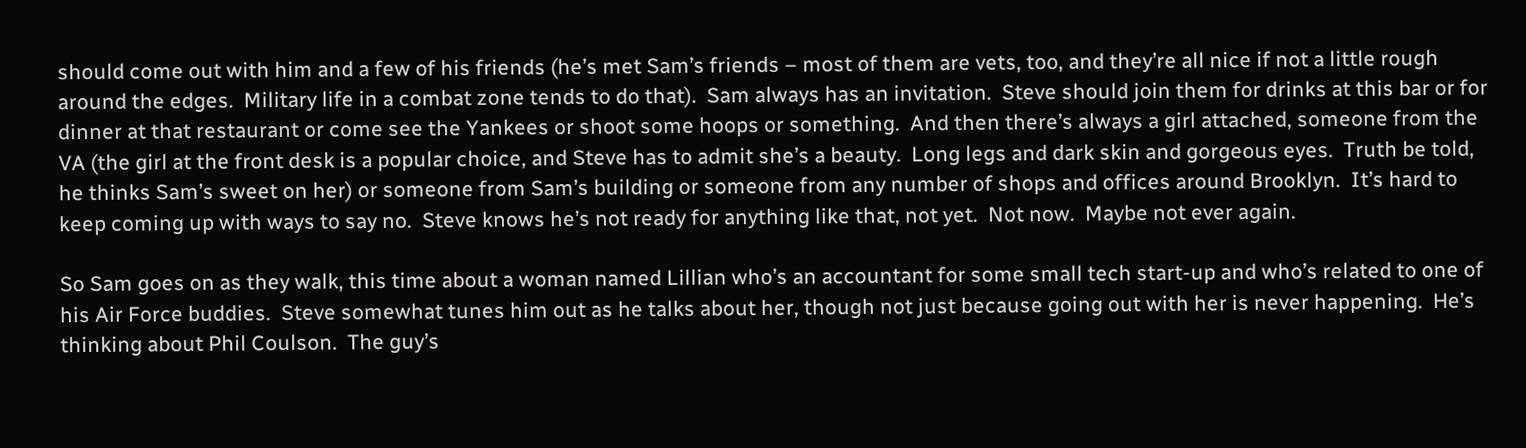should come out with him and a few of his friends (he’s met Sam’s friends – most of them are vets, too, and they’re all nice if not a little rough around the edges.  Military life in a combat zone tends to do that).  Sam always has an invitation.  Steve should join them for drinks at this bar or for dinner at that restaurant or come see the Yankees or shoot some hoops or something.  And then there’s always a girl attached, someone from the VA (the girl at the front desk is a popular choice, and Steve has to admit she’s a beauty.  Long legs and dark skin and gorgeous eyes.  Truth be told, he thinks Sam’s sweet on her) or someone from Sam’s building or someone from any number of shops and offices around Brooklyn.  It’s hard to keep coming up with ways to say no.  Steve knows he’s not ready for anything like that, not yet.  Not now.  Maybe not ever again.

So Sam goes on as they walk, this time about a woman named Lillian who’s an accountant for some small tech start-up and who’s related to one of his Air Force buddies.  Steve somewhat tunes him out as he talks about her, though not just because going out with her is never happening.  He’s thinking about Phil Coulson.  The guy’s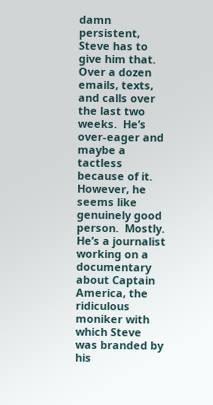damn persistent, Steve has to give him that.  Over a dozen emails, texts, and calls over the last two weeks.  He’s over-eager and maybe a tactless because of it.  However, he seems like genuinely good person.  Mostly.  He’s a journalist working on a documentary about Captain America, the ridiculous moniker with which Steve was branded by his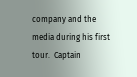company and the media during his first tour.  Captain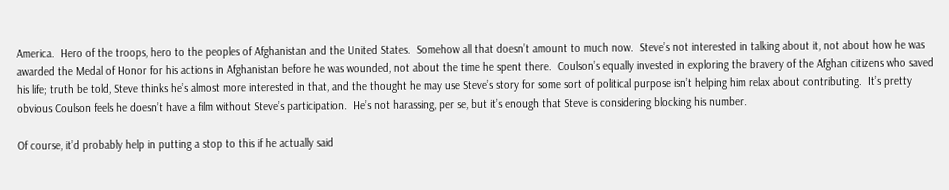America.  Hero of the troops, hero to the peoples of Afghanistan and the United States.  Somehow all that doesn’t amount to much now.  Steve’s not interested in talking about it, not about how he was awarded the Medal of Honor for his actions in Afghanistan before he was wounded, not about the time he spent there.  Coulson’s equally invested in exploring the bravery of the Afghan citizens who saved his life; truth be told, Steve thinks he’s almost more interested in that, and the thought he may use Steve’s story for some sort of political purpose isn’t helping him relax about contributing.  It’s pretty obvious Coulson feels he doesn’t have a film without Steve’s participation.  He’s not harassing, per se, but it’s enough that Steve is considering blocking his number.

Of course, it’d probably help in putting a stop to this if he actually said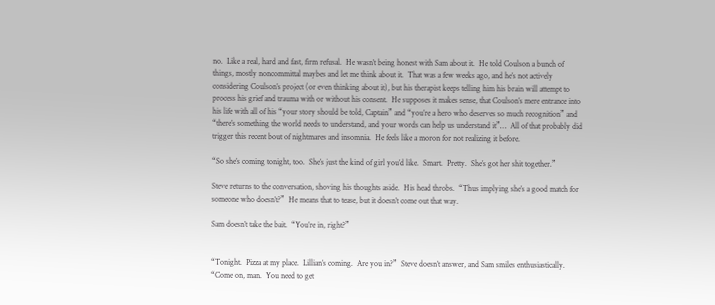no.  Like a real, hard and fast, firm refusal.  He wasn’t being honest with Sam about it.  He told Coulson a bunch of things, mostly noncommittal maybes and let me think about it.  That was a few weeks ago, and he’s not actively considering Coulson’s project (or even thinking about it), but his therapist keeps telling him his brain will attempt to process his grief and trauma with or without his consent.  He supposes it makes sense, that Coulson’s mere entrance into his life with all of his “your story should be told, Captain” and “you’re a hero who deserves so much recognition” and “there’s something the world needs to understand, and your words can help us understand it”…  All of that probably did trigger this recent bout of nightmares and insomnia.  He feels like a moron for not realizing it before.

“So she’s coming tonight, too.  She’s just the kind of girl you’d like.  Smart.  Pretty.  She’s got her shit together.”

Steve returns to the conversation, shoving his thoughts aside.  His head throbs.  “Thus implying she’s a good match for someone who doesn’t?”  He means that to tease, but it doesn’t come out that way.

Sam doesn’t take the bait.  “You’re in, right?”


“Tonight.  Pizza at my place.  Lillian’s coming.  Are you in?”  Steve doesn’t answer, and Sam smiles enthusiastically.  “Come on, man.  You need to get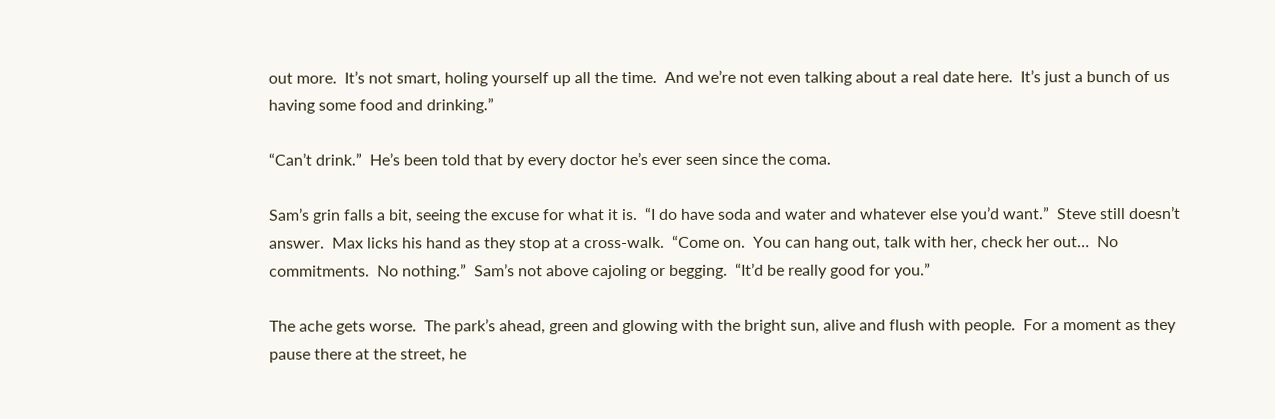out more.  It’s not smart, holing yourself up all the time.  And we’re not even talking about a real date here.  It’s just a bunch of us having some food and drinking.”

“Can’t drink.”  He’s been told that by every doctor he’s ever seen since the coma.

Sam’s grin falls a bit, seeing the excuse for what it is.  “I do have soda and water and whatever else you’d want.”  Steve still doesn’t answer.  Max licks his hand as they stop at a cross-walk.  “Come on.  You can hang out, talk with her, check her out…  No commitments.  No nothing.”  Sam’s not above cajoling or begging.  “It’d be really good for you.”

The ache gets worse.  The park’s ahead, green and glowing with the bright sun, alive and flush with people.  For a moment as they pause there at the street, he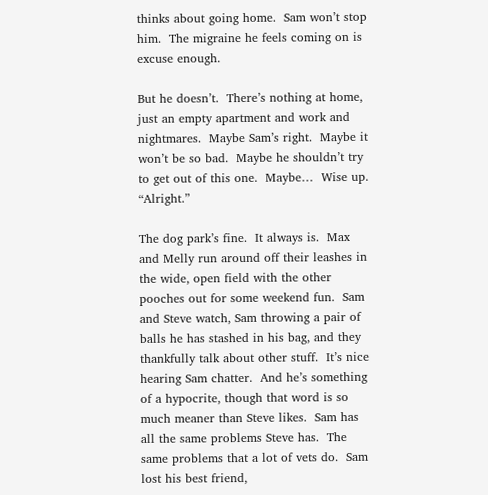thinks about going home.  Sam won’t stop him.  The migraine he feels coming on is excuse enough.

But he doesn’t.  There’s nothing at home, just an empty apartment and work and nightmares.  Maybe Sam’s right.  Maybe it won’t be so bad.  Maybe he shouldn’t try to get out of this one.  Maybe…  Wise up.  “Alright.”

The dog park’s fine.  It always is.  Max and Melly run around off their leashes in the wide, open field with the other pooches out for some weekend fun.  Sam and Steve watch, Sam throwing a pair of balls he has stashed in his bag, and they thankfully talk about other stuff.  It’s nice hearing Sam chatter.  And he’s something of a hypocrite, though that word is so much meaner than Steve likes.  Sam has all the same problems Steve has.  The same problems that a lot of vets do.  Sam lost his best friend,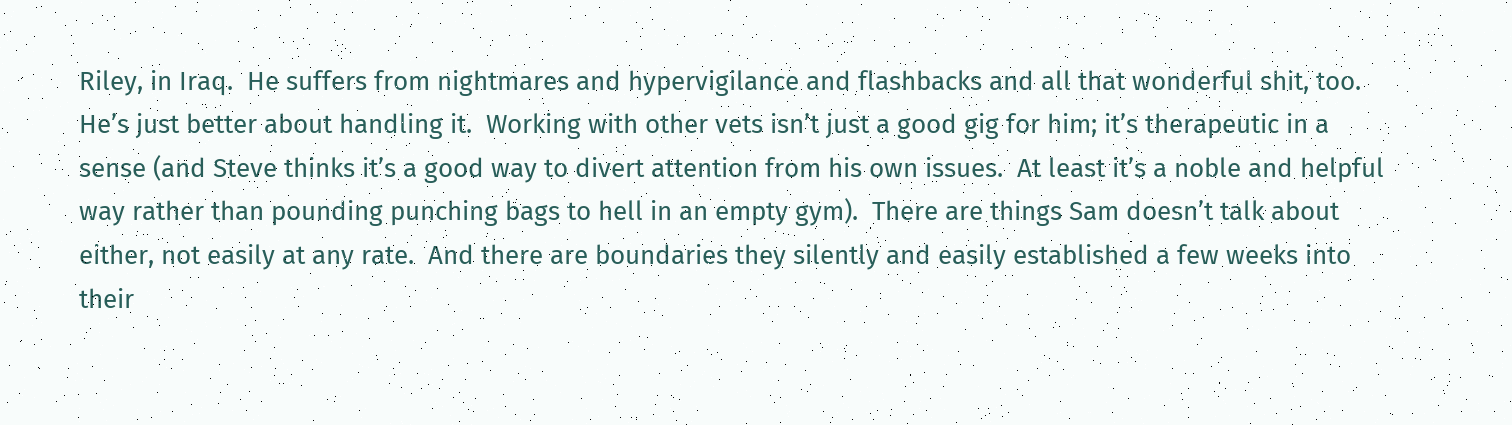Riley, in Iraq.  He suffers from nightmares and hypervigilance and flashbacks and all that wonderful shit, too.  He’s just better about handling it.  Working with other vets isn’t just a good gig for him; it’s therapeutic in a sense (and Steve thinks it’s a good way to divert attention from his own issues.  At least it’s a noble and helpful way rather than pounding punching bags to hell in an empty gym).  There are things Sam doesn’t talk about either, not easily at any rate.  And there are boundaries they silently and easily established a few weeks into their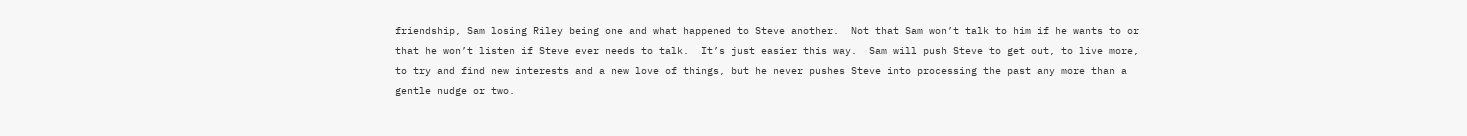friendship, Sam losing Riley being one and what happened to Steve another.  Not that Sam won’t talk to him if he wants to or that he won’t listen if Steve ever needs to talk.  It’s just easier this way.  Sam will push Steve to get out, to live more, to try and find new interests and a new love of things, but he never pushes Steve into processing the past any more than a gentle nudge or two.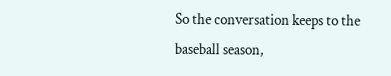So the conversation keeps to the baseball season,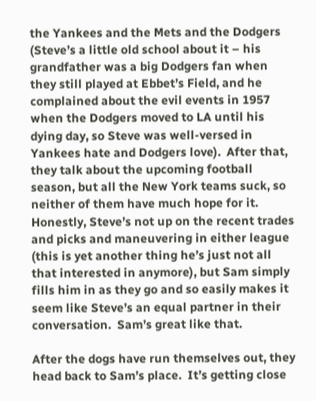the Yankees and the Mets and the Dodgers (Steve’s a little old school about it – his grandfather was a big Dodgers fan when they still played at Ebbet’s Field, and he complained about the evil events in 1957 when the Dodgers moved to LA until his dying day, so Steve was well-versed in Yankees hate and Dodgers love).  After that, they talk about the upcoming football season, but all the New York teams suck, so neither of them have much hope for it.  Honestly, Steve’s not up on the recent trades and picks and maneuvering in either league (this is yet another thing he’s just not all that interested in anymore), but Sam simply fills him in as they go and so easily makes it seem like Steve’s an equal partner in their conversation.  Sam’s great like that.

After the dogs have run themselves out, they head back to Sam’s place.  It’s getting close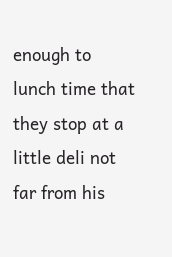enough to lunch time that they stop at a little deli not far from his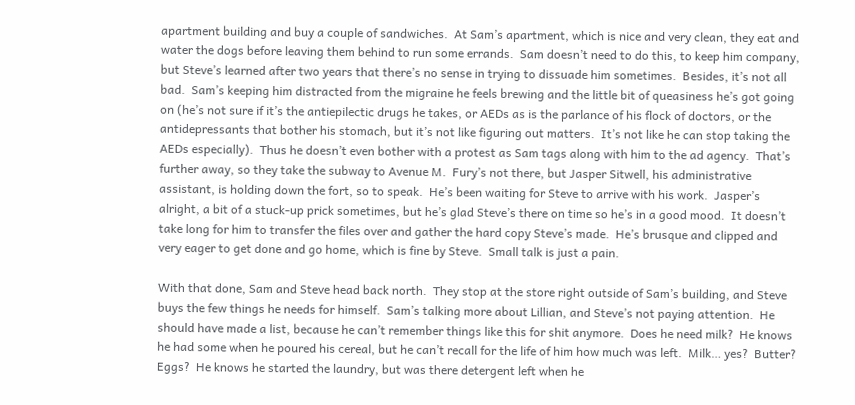apartment building and buy a couple of sandwiches.  At Sam’s apartment, which is nice and very clean, they eat and water the dogs before leaving them behind to run some errands.  Sam doesn’t need to do this, to keep him company, but Steve’s learned after two years that there’s no sense in trying to dissuade him sometimes.  Besides, it’s not all bad.  Sam’s keeping him distracted from the migraine he feels brewing and the little bit of queasiness he’s got going on (he’s not sure if it’s the antiepilectic drugs he takes, or AEDs as is the parlance of his flock of doctors, or the antidepressants that bother his stomach, but it’s not like figuring out matters.  It’s not like he can stop taking the AEDs especially).  Thus he doesn’t even bother with a protest as Sam tags along with him to the ad agency.  That’s further away, so they take the subway to Avenue M.  Fury’s not there, but Jasper Sitwell, his administrative assistant, is holding down the fort, so to speak.  He’s been waiting for Steve to arrive with his work.  Jasper’s alright, a bit of a stuck-up prick sometimes, but he’s glad Steve’s there on time so he’s in a good mood.  It doesn’t take long for him to transfer the files over and gather the hard copy Steve’s made.  He’s brusque and clipped and very eager to get done and go home, which is fine by Steve.  Small talk is just a pain.

With that done, Sam and Steve head back north.  They stop at the store right outside of Sam’s building, and Steve buys the few things he needs for himself.  Sam’s talking more about Lillian, and Steve’s not paying attention.  He should have made a list, because he can’t remember things like this for shit anymore.  Does he need milk?  He knows he had some when he poured his cereal, but he can’t recall for the life of him how much was left.  Milk… yes?  Butter?  Eggs?  He knows he started the laundry, but was there detergent left when he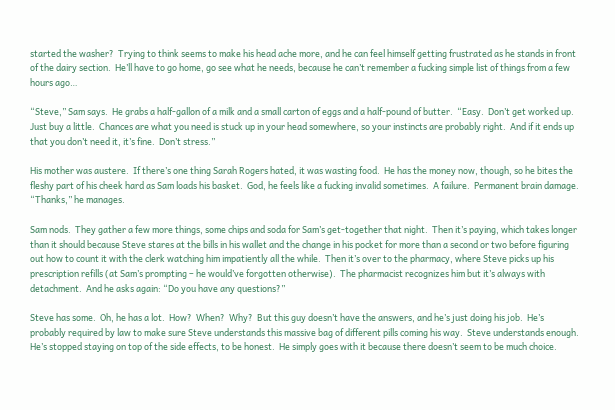started the washer?  Trying to think seems to make his head ache more, and he can feel himself getting frustrated as he stands in front of the dairy section.  He’ll have to go home, go see what he needs, because he can’t remember a fucking simple list of things from a few hours ago…

“Steve,” Sam says.  He grabs a half-gallon of a milk and a small carton of eggs and a half-pound of butter.  “Easy.  Don’t get worked up.  Just buy a little.  Chances are what you need is stuck up in your head somewhere, so your instincts are probably right.  And if it ends up that you don’t need it, it’s fine.  Don’t stress.”

His mother was austere.  If there’s one thing Sarah Rogers hated, it was wasting food.  He has the money now, though, so he bites the fleshy part of his cheek hard as Sam loads his basket.  God, he feels like a fucking invalid sometimes.  A failure.  Permanent brain damage.  “Thanks,” he manages.

Sam nods.  They gather a few more things, some chips and soda for Sam’s get-together that night.  Then it’s paying, which takes longer than it should because Steve stares at the bills in his wallet and the change in his pocket for more than a second or two before figuring out how to count it with the clerk watching him impatiently all the while.  Then it’s over to the pharmacy, where Steve picks up his prescription refills (at Sam’s prompting – he would’ve forgotten otherwise).  The pharmacist recognizes him but it’s always with detachment.  And he asks again: “Do you have any questions?”

Steve has some.  Oh, he has a lot.  How?  When?  Why?  But this guy doesn’t have the answers, and he’s just doing his job.  He’s probably required by law to make sure Steve understands this massive bag of different pills coming his way.  Steve understands enough.  He’s stopped staying on top of the side effects, to be honest.  He simply goes with it because there doesn’t seem to be much choice.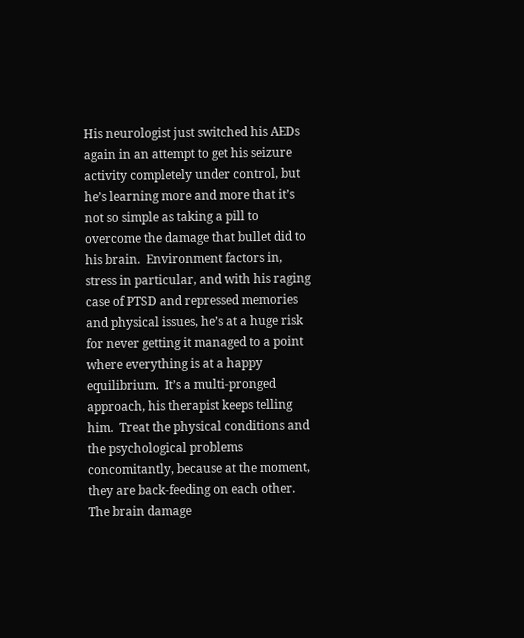His neurologist just switched his AEDs again in an attempt to get his seizure activity completely under control, but he’s learning more and more that it’s not so simple as taking a pill to overcome the damage that bullet did to his brain.  Environment factors in, stress in particular, and with his raging case of PTSD and repressed memories and physical issues, he’s at a huge risk for never getting it managed to a point where everything is at a happy equilibrium.  It’s a multi-pronged approach, his therapist keeps telling him.  Treat the physical conditions and the psychological problems concomitantly, because at the moment, they are back-feeding on each other.  The brain damage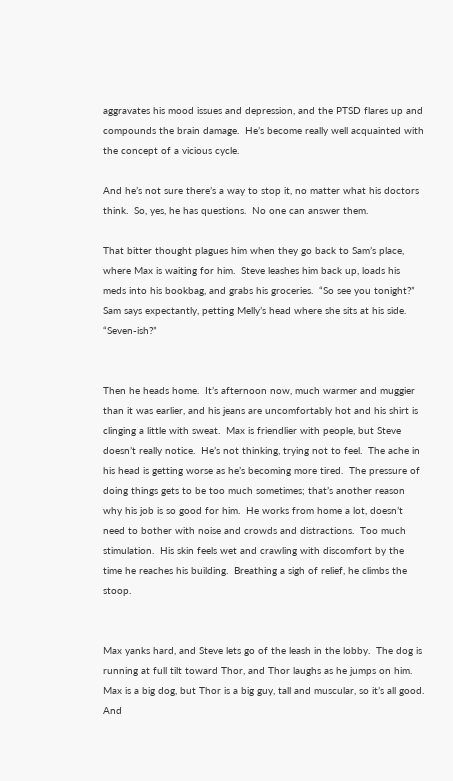aggravates his mood issues and depression, and the PTSD flares up and compounds the brain damage.  He’s become really well acquainted with the concept of a vicious cycle.

And he’s not sure there’s a way to stop it, no matter what his doctors think.  So, yes, he has questions.  No one can answer them.

That bitter thought plagues him when they go back to Sam’s place, where Max is waiting for him.  Steve leashes him back up, loads his meds into his bookbag, and grabs his groceries.  “So see you tonight?” Sam says expectantly, petting Melly’s head where she sits at his side.  “Seven-ish?”


Then he heads home.  It’s afternoon now, much warmer and muggier than it was earlier, and his jeans are uncomfortably hot and his shirt is clinging a little with sweat.  Max is friendlier with people, but Steve doesn’t really notice.  He’s not thinking, trying not to feel.  The ache in his head is getting worse as he’s becoming more tired.  The pressure of doing things gets to be too much sometimes; that’s another reason why his job is so good for him.  He works from home a lot, doesn’t need to bother with noise and crowds and distractions.  Too much stimulation.  His skin feels wet and crawling with discomfort by the time he reaches his building.  Breathing a sigh of relief, he climbs the stoop.


Max yanks hard, and Steve lets go of the leash in the lobby.  The dog is running at full tilt toward Thor, and Thor laughs as he jumps on him.  Max is a big dog, but Thor is a big guy, tall and muscular, so it’s all good.  And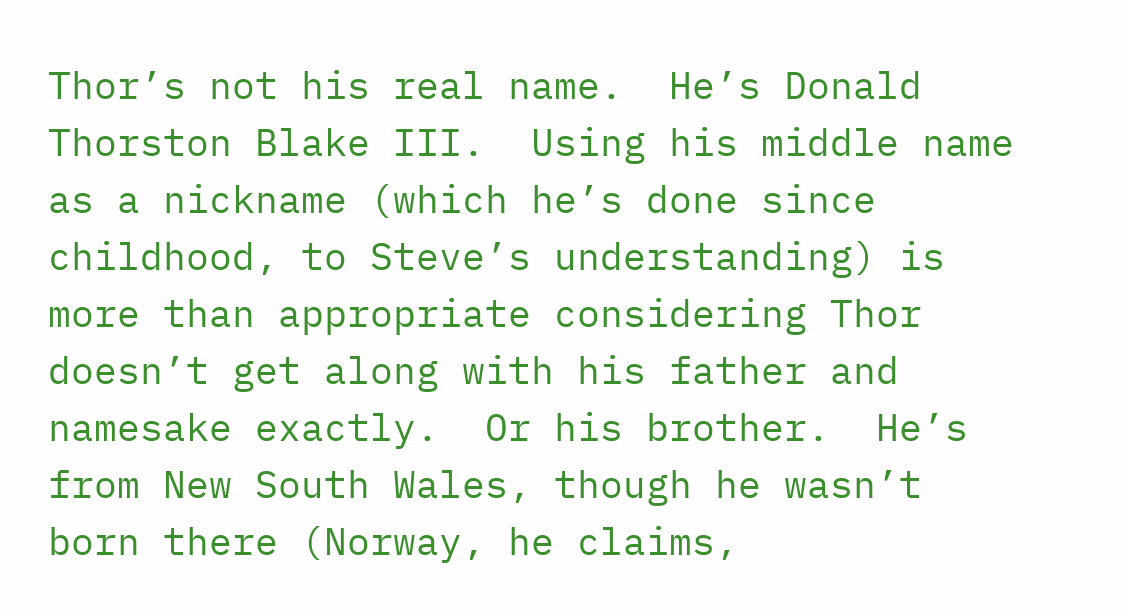Thor’s not his real name.  He’s Donald Thorston Blake III.  Using his middle name as a nickname (which he’s done since childhood, to Steve’s understanding) is more than appropriate considering Thor doesn’t get along with his father and namesake exactly.  Or his brother.  He’s from New South Wales, though he wasn’t born there (Norway, he claims,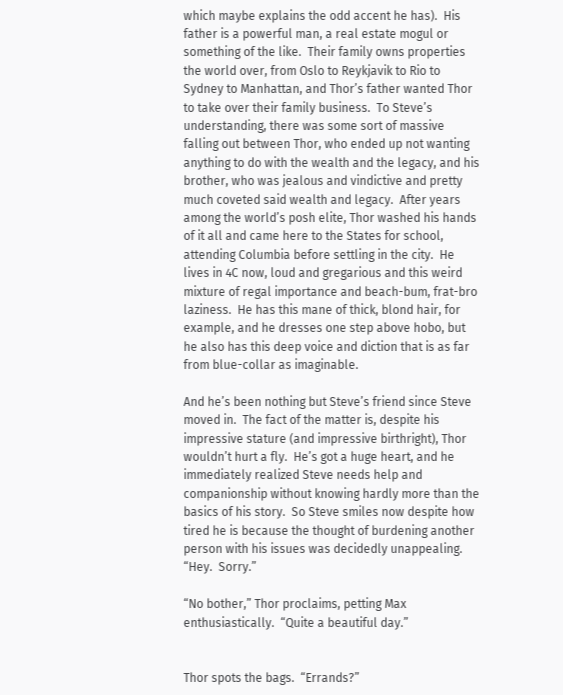which maybe explains the odd accent he has).  His father is a powerful man, a real estate mogul or something of the like.  Their family owns properties the world over, from Oslo to Reykjavik to Rio to Sydney to Manhattan, and Thor’s father wanted Thor to take over their family business.  To Steve’s understanding, there was some sort of massive falling out between Thor, who ended up not wanting anything to do with the wealth and the legacy, and his brother, who was jealous and vindictive and pretty much coveted said wealth and legacy.  After years among the world’s posh elite, Thor washed his hands of it all and came here to the States for school, attending Columbia before settling in the city.  He lives in 4C now, loud and gregarious and this weird mixture of regal importance and beach-bum, frat-bro laziness.  He has this mane of thick, blond hair, for example, and he dresses one step above hobo, but he also has this deep voice and diction that is as far from blue-collar as imaginable.

And he’s been nothing but Steve’s friend since Steve moved in.  The fact of the matter is, despite his impressive stature (and impressive birthright), Thor wouldn’t hurt a fly.  He’s got a huge heart, and he immediately realized Steve needs help and companionship without knowing hardly more than the basics of his story.  So Steve smiles now despite how tired he is because the thought of burdening another person with his issues was decidedly unappealing.  “Hey.  Sorry.”

“No bother,” Thor proclaims, petting Max enthusiastically.  “Quite a beautiful day.”


Thor spots the bags.  “Errands?”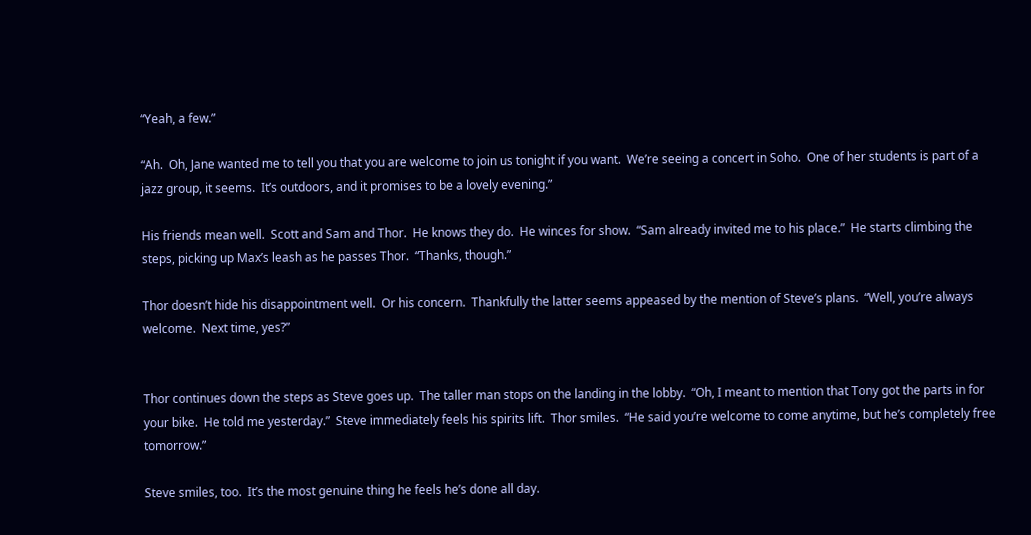“Yeah, a few.”

“Ah.  Oh, Jane wanted me to tell you that you are welcome to join us tonight if you want.  We’re seeing a concert in Soho.  One of her students is part of a jazz group, it seems.  It’s outdoors, and it promises to be a lovely evening.”

His friends mean well.  Scott and Sam and Thor.  He knows they do.  He winces for show.  “Sam already invited me to his place.”  He starts climbing the steps, picking up Max’s leash as he passes Thor.  “Thanks, though.”

Thor doesn’t hide his disappointment well.  Or his concern.  Thankfully the latter seems appeased by the mention of Steve’s plans.  “Well, you’re always welcome.  Next time, yes?”


Thor continues down the steps as Steve goes up.  The taller man stops on the landing in the lobby.  “Oh, I meant to mention that Tony got the parts in for your bike.  He told me yesterday.”  Steve immediately feels his spirits lift.  Thor smiles.  “He said you’re welcome to come anytime, but he’s completely free tomorrow.”

Steve smiles, too.  It’s the most genuine thing he feels he’s done all day.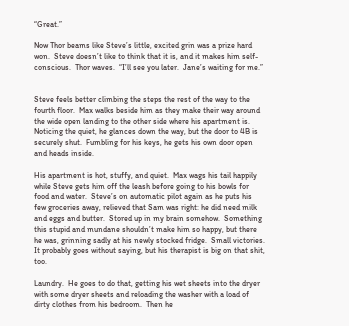“Great.”

Now Thor beams like Steve’s little, excited grin was a prize hard won.  Steve doesn’t like to think that it is, and it makes him self-conscious.  Thor waves.  “I’ll see you later.  Jane’s waiting for me.”


Steve feels better climbing the steps the rest of the way to the fourth floor.  Max walks beside him as they make their way around the wide open landing to the other side where his apartment is.  Noticing the quiet, he glances down the way, but the door to 4B is securely shut.  Fumbling for his keys, he gets his own door open and heads inside.

His apartment is hot, stuffy, and quiet.  Max wags his tail happily while Steve gets him off the leash before going to his bowls for food and water.  Steve’s on automatic pilot again as he puts his few groceries away, relieved that Sam was right: he did need milk and eggs and butter.  Stored up in my brain somehow.  Something this stupid and mundane shouldn’t make him so happy, but there he was, grinning sadly at his newly stocked fridge.  Small victories.  It probably goes without saying, but his therapist is big on that shit, too.

Laundry.  He goes to do that, getting his wet sheets into the dryer with some dryer sheets and reloading the washer with a load of dirty clothes from his bedroom.  Then he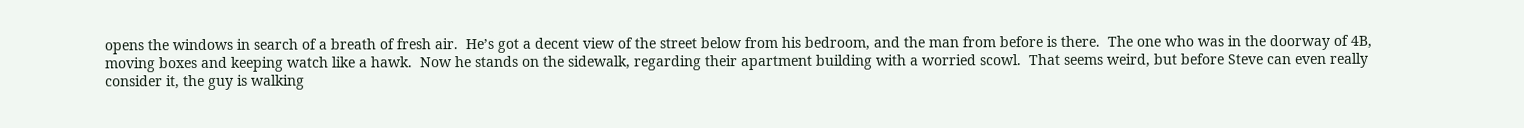opens the windows in search of a breath of fresh air.  He’s got a decent view of the street below from his bedroom, and the man from before is there.  The one who was in the doorway of 4B, moving boxes and keeping watch like a hawk.  Now he stands on the sidewalk, regarding their apartment building with a worried scowl.  That seems weird, but before Steve can even really consider it, the guy is walking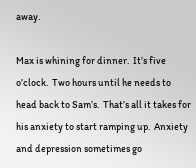away.

Max is whining for dinner.  It’s five o’clock.  Two hours until he needs to head back to Sam’s.  That’s all it takes for his anxiety to start ramping up.  Anxiety and depression sometimes go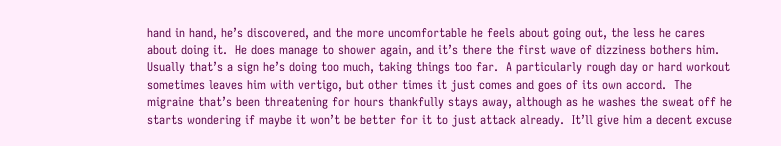hand in hand, he’s discovered, and the more uncomfortable he feels about going out, the less he cares about doing it.  He does manage to shower again, and it’s there the first wave of dizziness bothers him.  Usually that’s a sign he’s doing too much, taking things too far.  A particularly rough day or hard workout sometimes leaves him with vertigo, but other times it just comes and goes of its own accord.  The migraine that’s been threatening for hours thankfully stays away, although as he washes the sweat off he starts wondering if maybe it won’t be better for it to just attack already.  It’ll give him a decent excuse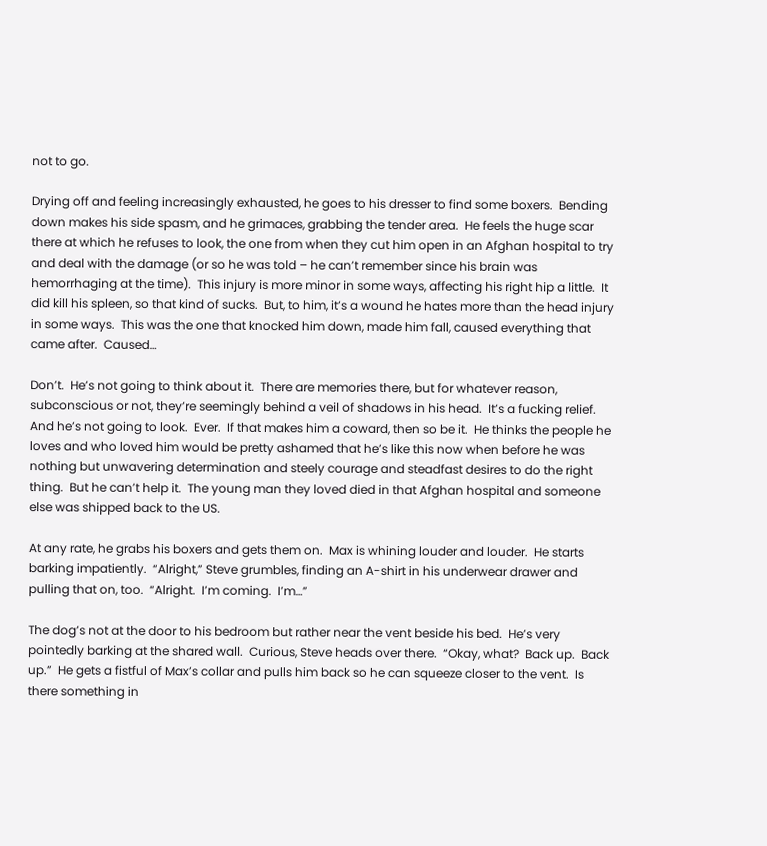not to go.

Drying off and feeling increasingly exhausted, he goes to his dresser to find some boxers.  Bending down makes his side spasm, and he grimaces, grabbing the tender area.  He feels the huge scar there at which he refuses to look, the one from when they cut him open in an Afghan hospital to try and deal with the damage (or so he was told – he can’t remember since his brain was hemorrhaging at the time).  This injury is more minor in some ways, affecting his right hip a little.  It did kill his spleen, so that kind of sucks.  But, to him, it’s a wound he hates more than the head injury in some ways.  This was the one that knocked him down, made him fall, caused everything that came after.  Caused…

Don’t.  He’s not going to think about it.  There are memories there, but for whatever reason, subconscious or not, they’re seemingly behind a veil of shadows in his head.  It’s a fucking relief.  And he’s not going to look.  Ever.  If that makes him a coward, then so be it.  He thinks the people he loves and who loved him would be pretty ashamed that he’s like this now when before he was nothing but unwavering determination and steely courage and steadfast desires to do the right thing.  But he can’t help it.  The young man they loved died in that Afghan hospital and someone else was shipped back to the US.

At any rate, he grabs his boxers and gets them on.  Max is whining louder and louder.  He starts barking impatiently.  “Alright,” Steve grumbles, finding an A-shirt in his underwear drawer and pulling that on, too.  “Alright.  I’m coming.  I’m…”

The dog’s not at the door to his bedroom but rather near the vent beside his bed.  He’s very pointedly barking at the shared wall.  Curious, Steve heads over there.  “Okay, what?  Back up.  Back up.”  He gets a fistful of Max’s collar and pulls him back so he can squeeze closer to the vent.  Is there something in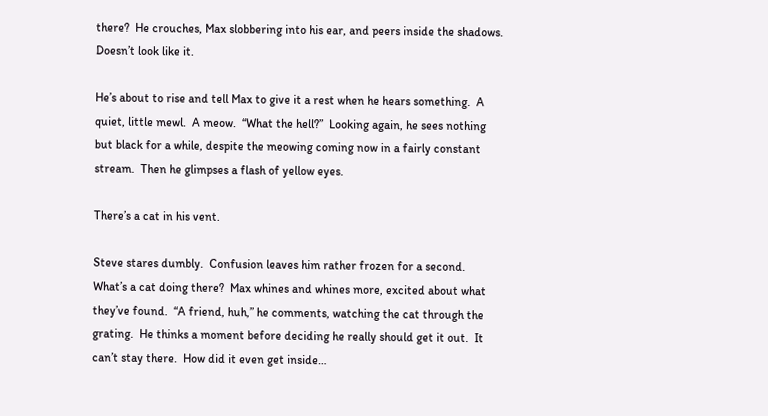there?  He crouches, Max slobbering into his ear, and peers inside the shadows.  Doesn’t look like it.

He’s about to rise and tell Max to give it a rest when he hears something.  A quiet, little mewl.  A meow.  “What the hell?”  Looking again, he sees nothing but black for a while, despite the meowing coming now in a fairly constant stream.  Then he glimpses a flash of yellow eyes.

There’s a cat in his vent.

Steve stares dumbly.  Confusion leaves him rather frozen for a second.  What’s a cat doing there?  Max whines and whines more, excited about what they’ve found.  “A friend, huh,” he comments, watching the cat through the grating.  He thinks a moment before deciding he really should get it out.  It can’t stay there.  How did it even get inside…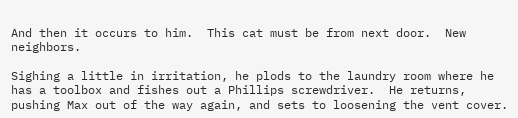And then it occurs to him.  This cat must be from next door.  New neighbors.

Sighing a little in irritation, he plods to the laundry room where he has a toolbox and fishes out a Phillips screwdriver.  He returns, pushing Max out of the way again, and sets to loosening the vent cover.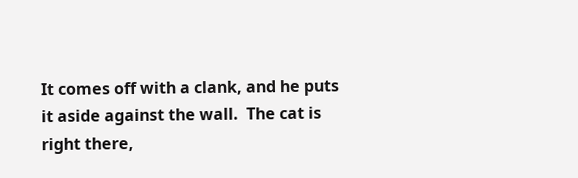It comes off with a clank, and he puts it aside against the wall.  The cat is right there,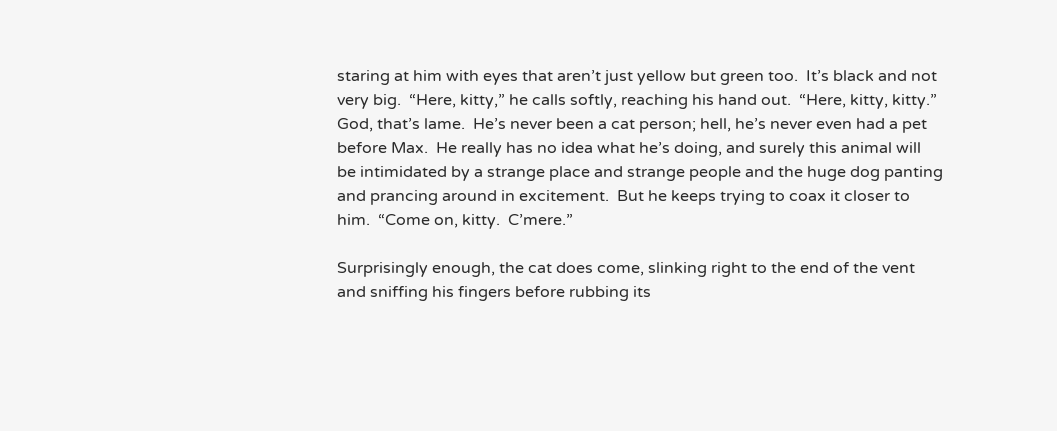staring at him with eyes that aren’t just yellow but green too.  It’s black and not very big.  “Here, kitty,” he calls softly, reaching his hand out.  “Here, kitty, kitty.”  God, that’s lame.  He’s never been a cat person; hell, he’s never even had a pet before Max.  He really has no idea what he’s doing, and surely this animal will be intimidated by a strange place and strange people and the huge dog panting and prancing around in excitement.  But he keeps trying to coax it closer to him.  “Come on, kitty.  C’mere.”

Surprisingly enough, the cat does come, slinking right to the end of the vent and sniffing his fingers before rubbing its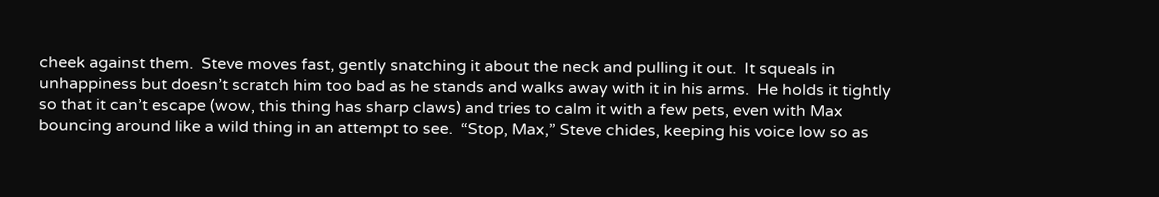cheek against them.  Steve moves fast, gently snatching it about the neck and pulling it out.  It squeals in unhappiness but doesn’t scratch him too bad as he stands and walks away with it in his arms.  He holds it tightly so that it can’t escape (wow, this thing has sharp claws) and tries to calm it with a few pets, even with Max bouncing around like a wild thing in an attempt to see.  “Stop, Max,” Steve chides, keeping his voice low so as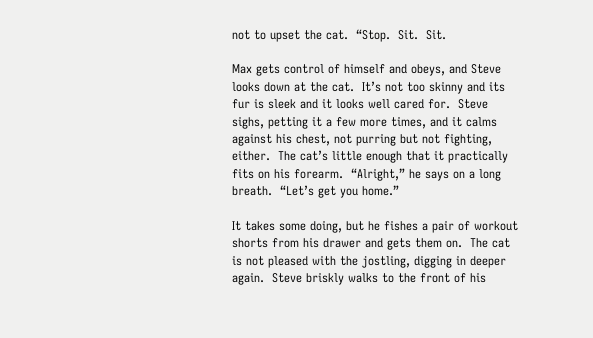not to upset the cat.  “Stop.  Sit.  Sit.

Max gets control of himself and obeys, and Steve looks down at the cat.  It’s not too skinny and its fur is sleek and it looks well cared for.  Steve sighs, petting it a few more times, and it calms against his chest, not purring but not fighting, either.  The cat’s little enough that it practically fits on his forearm.  “Alright,” he says on a long breath.  “Let’s get you home.”

It takes some doing, but he fishes a pair of workout shorts from his drawer and gets them on.  The cat is not pleased with the jostling, digging in deeper again.  Steve briskly walks to the front of his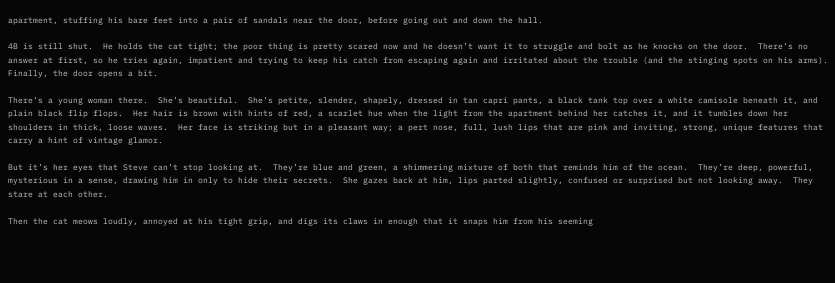apartment, stuffing his bare feet into a pair of sandals near the door, before going out and down the hall.

4B is still shut.  He holds the cat tight; the poor thing is pretty scared now and he doesn’t want it to struggle and bolt as he knocks on the door.  There’s no answer at first, so he tries again, impatient and trying to keep his catch from escaping again and irritated about the trouble (and the stinging spots on his arms).  Finally, the door opens a bit.

There’s a young woman there.  She’s beautiful.  She’s petite, slender, shapely, dressed in tan capri pants, a black tank top over a white camisole beneath it, and plain black flip flops.  Her hair is brown with hints of red, a scarlet hue when the light from the apartment behind her catches it, and it tumbles down her shoulders in thick, loose waves.  Her face is striking but in a pleasant way; a pert nose, full, lush lips that are pink and inviting, strong, unique features that carry a hint of vintage glamor.

But it’s her eyes that Steve can’t stop looking at.  They’re blue and green, a shimmering mixture of both that reminds him of the ocean.  They’re deep, powerful, mysterious in a sense, drawing him in only to hide their secrets.  She gazes back at him, lips parted slightly, confused or surprised but not looking away.  They stare at each other.

Then the cat meows loudly, annoyed at his tight grip, and digs its claws in enough that it snaps him from his seeming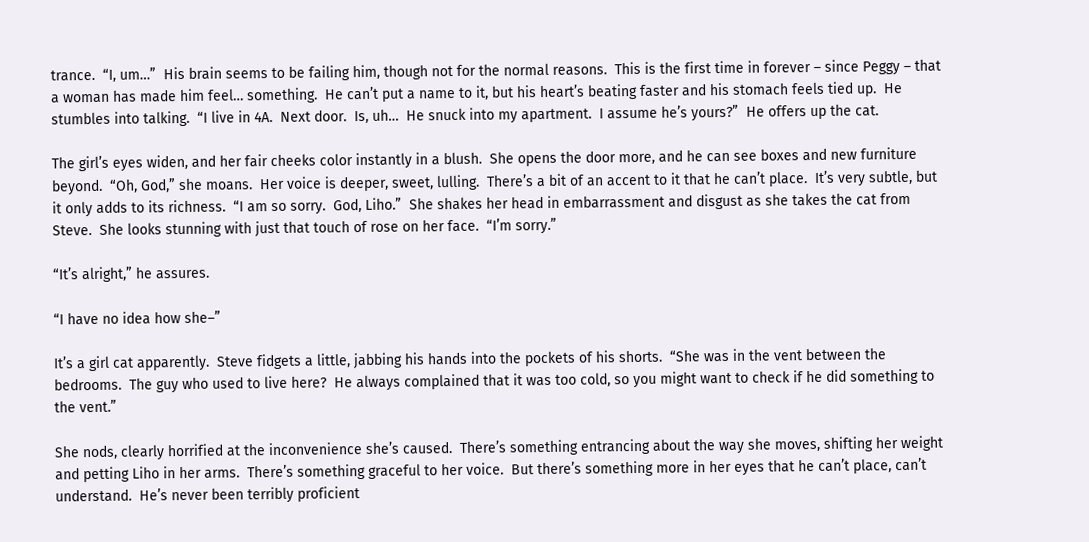trance.  “I, um…”  His brain seems to be failing him, though not for the normal reasons.  This is the first time in forever – since Peggy – that a woman has made him feel… something.  He can’t put a name to it, but his heart’s beating faster and his stomach feels tied up.  He stumbles into talking.  “I live in 4A.  Next door.  Is, uh…  He snuck into my apartment.  I assume he’s yours?”  He offers up the cat.

The girl’s eyes widen, and her fair cheeks color instantly in a blush.  She opens the door more, and he can see boxes and new furniture beyond.  “Oh, God,” she moans.  Her voice is deeper, sweet, lulling.  There’s a bit of an accent to it that he can’t place.  It’s very subtle, but it only adds to its richness.  “I am so sorry.  God, Liho.”  She shakes her head in embarrassment and disgust as she takes the cat from Steve.  She looks stunning with just that touch of rose on her face.  “I’m sorry.”

“It’s alright,” he assures.

“I have no idea how she–”

It’s a girl cat apparently.  Steve fidgets a little, jabbing his hands into the pockets of his shorts.  “She was in the vent between the bedrooms.  The guy who used to live here?  He always complained that it was too cold, so you might want to check if he did something to the vent.”

She nods, clearly horrified at the inconvenience she’s caused.  There’s something entrancing about the way she moves, shifting her weight and petting Liho in her arms.  There’s something graceful to her voice.  But there’s something more in her eyes that he can’t place, can’t understand.  He’s never been terribly proficient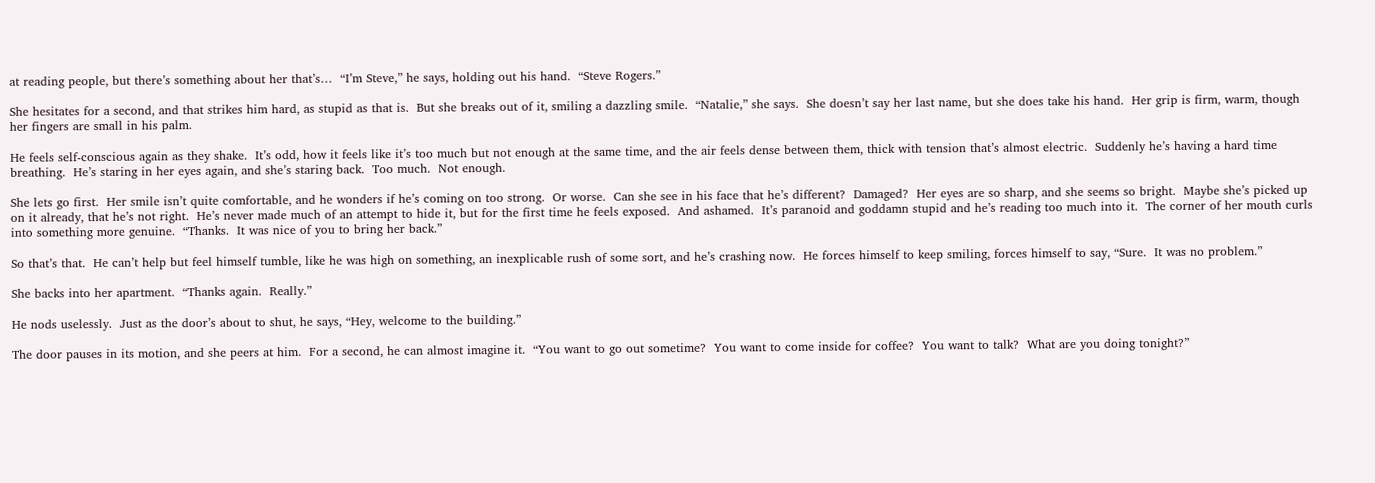at reading people, but there’s something about her that’s…  “I’m Steve,” he says, holding out his hand.  “Steve Rogers.”

She hesitates for a second, and that strikes him hard, as stupid as that is.  But she breaks out of it, smiling a dazzling smile.  “Natalie,” she says.  She doesn’t say her last name, but she does take his hand.  Her grip is firm, warm, though her fingers are small in his palm.

He feels self-conscious again as they shake.  It’s odd, how it feels like it’s too much but not enough at the same time, and the air feels dense between them, thick with tension that’s almost electric.  Suddenly he’s having a hard time breathing.  He’s staring in her eyes again, and she’s staring back.  Too much.  Not enough.

She lets go first.  Her smile isn’t quite comfortable, and he wonders if he’s coming on too strong.  Or worse.  Can she see in his face that he’s different?  Damaged?  Her eyes are so sharp, and she seems so bright.  Maybe she’s picked up on it already, that he’s not right.  He’s never made much of an attempt to hide it, but for the first time he feels exposed.  And ashamed.  It’s paranoid and goddamn stupid and he’s reading too much into it.  The corner of her mouth curls into something more genuine.  “Thanks.  It was nice of you to bring her back.”

So that’s that.  He can’t help but feel himself tumble, like he was high on something, an inexplicable rush of some sort, and he’s crashing now.  He forces himself to keep smiling, forces himself to say, “Sure.  It was no problem.”

She backs into her apartment.  “Thanks again.  Really.”

He nods uselessly.  Just as the door’s about to shut, he says, “Hey, welcome to the building.”

The door pauses in its motion, and she peers at him.  For a second, he can almost imagine it.  “You want to go out sometime?  You want to come inside for coffee?  You want to talk?  What are you doing tonight?”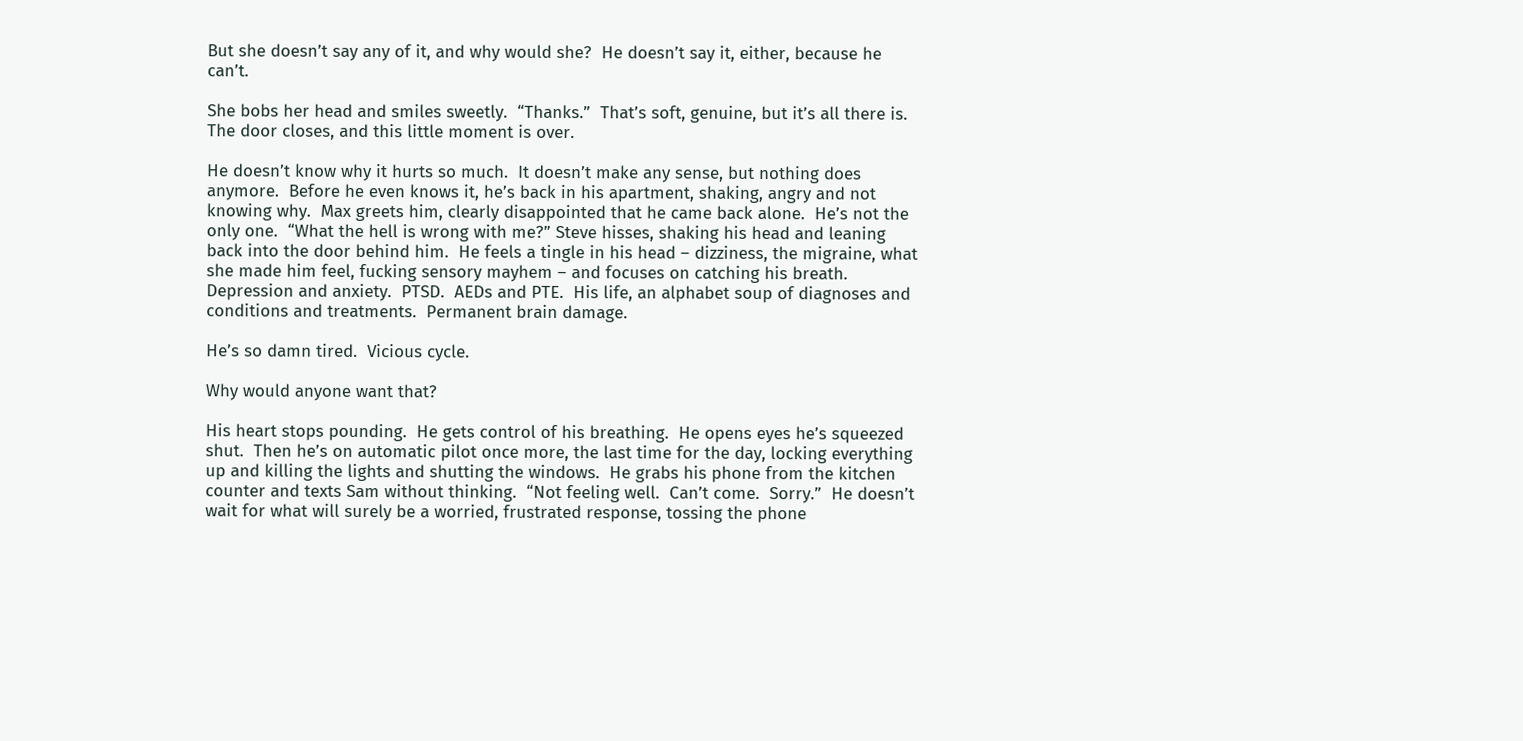But she doesn’t say any of it, and why would she?  He doesn’t say it, either, because he can’t.

She bobs her head and smiles sweetly.  “Thanks.”  That’s soft, genuine, but it’s all there is.  The door closes, and this little moment is over.

He doesn’t know why it hurts so much.  It doesn’t make any sense, but nothing does anymore.  Before he even knows it, he’s back in his apartment, shaking, angry and not knowing why.  Max greets him, clearly disappointed that he came back alone.  He’s not the only one.  “What the hell is wrong with me?” Steve hisses, shaking his head and leaning back into the door behind him.  He feels a tingle in his head – dizziness, the migraine, what she made him feel, fucking sensory mayhem – and focuses on catching his breath.  Depression and anxiety.  PTSD.  AEDs and PTE.  His life, an alphabet soup of diagnoses and conditions and treatments.  Permanent brain damage.

He’s so damn tired.  Vicious cycle.

Why would anyone want that?

His heart stops pounding.  He gets control of his breathing.  He opens eyes he’s squeezed shut.  Then he’s on automatic pilot once more, the last time for the day, locking everything up and killing the lights and shutting the windows.  He grabs his phone from the kitchen counter and texts Sam without thinking.  “Not feeling well.  Can’t come.  Sorry.”  He doesn’t wait for what will surely be a worried, frustrated response, tossing the phone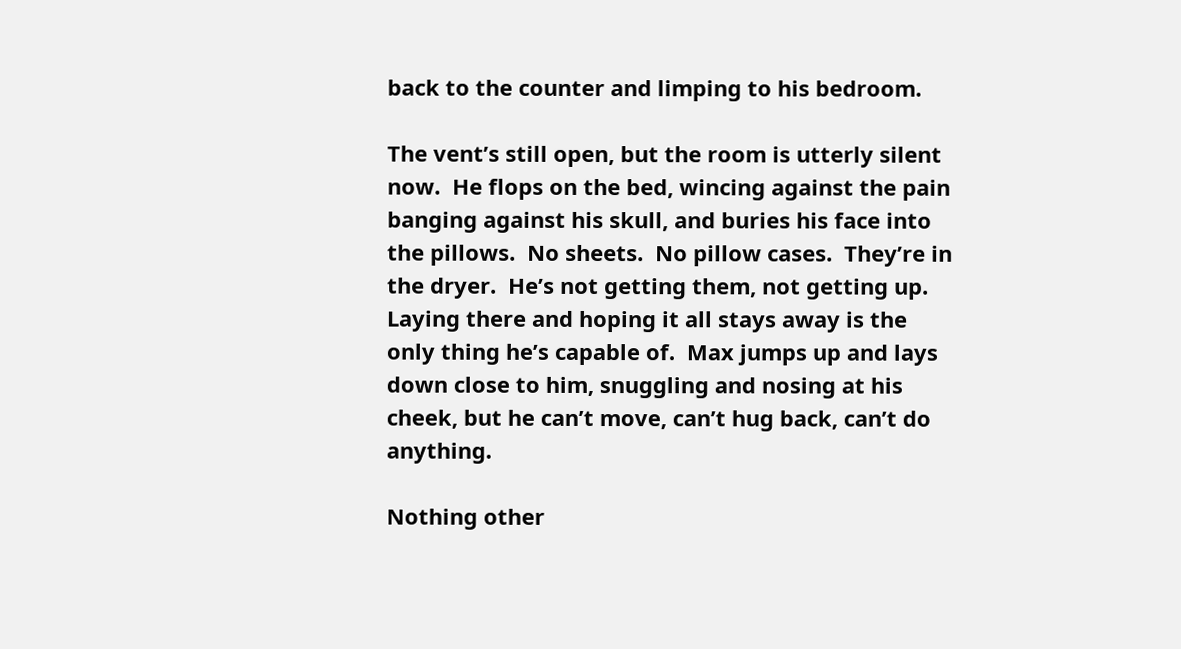back to the counter and limping to his bedroom.

The vent’s still open, but the room is utterly silent now.  He flops on the bed, wincing against the pain banging against his skull, and buries his face into the pillows.  No sheets.  No pillow cases.  They’re in the dryer.  He’s not getting them, not getting up.  Laying there and hoping it all stays away is the only thing he’s capable of.  Max jumps up and lays down close to him, snuggling and nosing at his cheek, but he can’t move, can’t hug back, can’t do anything.

Nothing other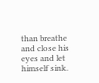than breathe and close his eyes and let himself sink.